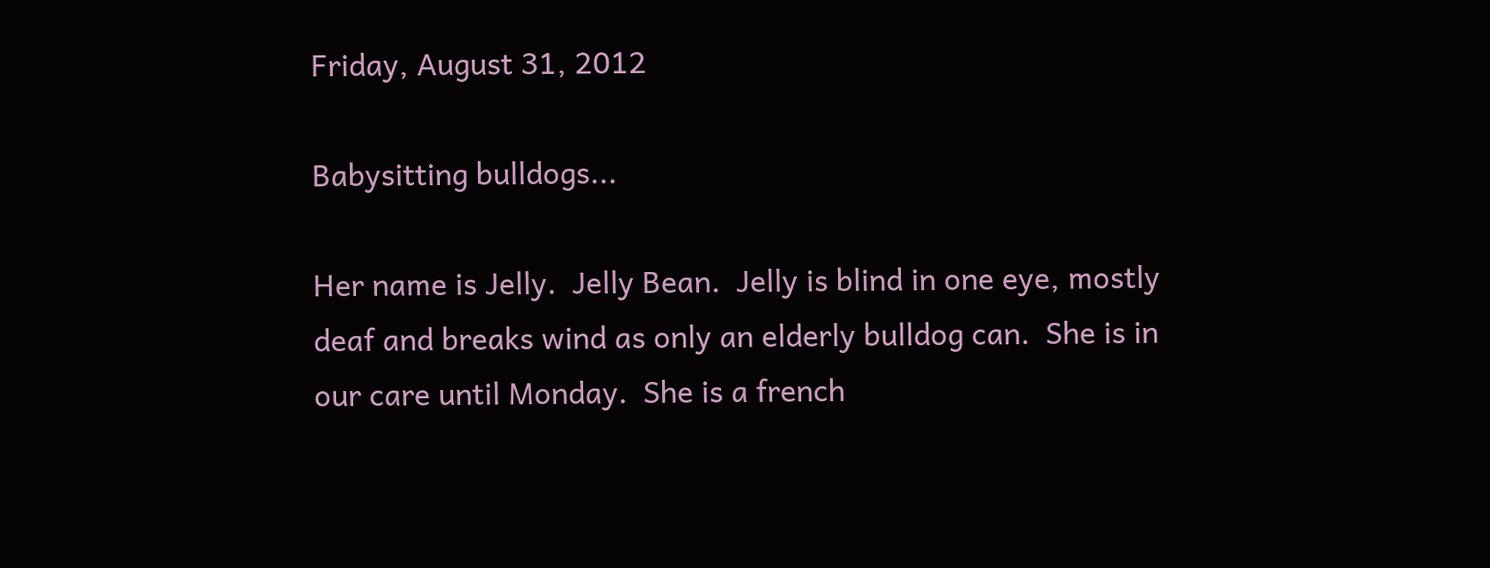Friday, August 31, 2012

Babysitting bulldogs...

Her name is Jelly.  Jelly Bean.  Jelly is blind in one eye, mostly deaf and breaks wind as only an elderly bulldog can.  She is in our care until Monday.  She is a french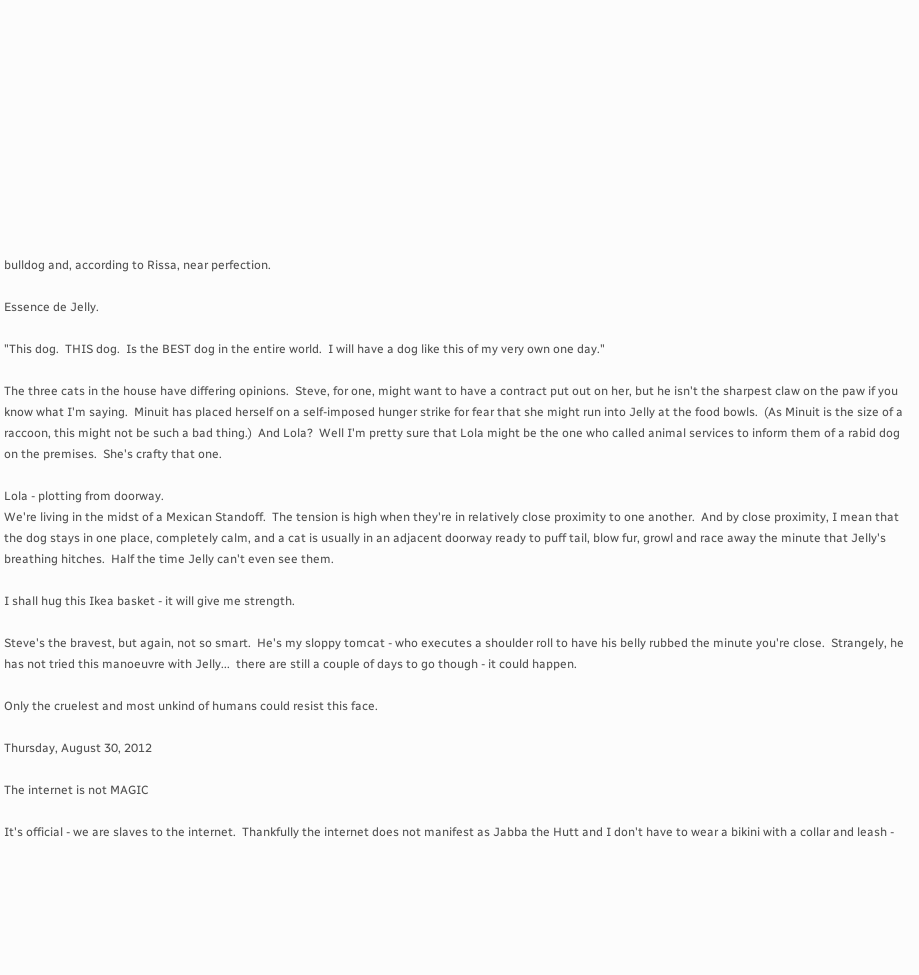bulldog and, according to Rissa, near perfection.

Essence de Jelly.

"This dog.  THIS dog.  Is the BEST dog in the entire world.  I will have a dog like this of my very own one day."

The three cats in the house have differing opinions.  Steve, for one, might want to have a contract put out on her, but he isn't the sharpest claw on the paw if you know what I'm saying.  Minuit has placed herself on a self-imposed hunger strike for fear that she might run into Jelly at the food bowls.  (As Minuit is the size of a raccoon, this might not be such a bad thing.)  And Lola?  Well I'm pretty sure that Lola might be the one who called animal services to inform them of a rabid dog on the premises.  She's crafty that one.

Lola - plotting from doorway.
We're living in the midst of a Mexican Standoff.  The tension is high when they're in relatively close proximity to one another.  And by close proximity, I mean that the dog stays in one place, completely calm, and a cat is usually in an adjacent doorway ready to puff tail, blow fur, growl and race away the minute that Jelly's breathing hitches.  Half the time Jelly can't even see them.

I shall hug this Ikea basket - it will give me strength.

Steve's the bravest, but again, not so smart.  He's my sloppy tomcat - who executes a shoulder roll to have his belly rubbed the minute you're close.  Strangely, he has not tried this manoeuvre with Jelly...  there are still a couple of days to go though - it could happen.

Only the cruelest and most unkind of humans could resist this face.

Thursday, August 30, 2012

The internet is not MAGIC

It's official - we are slaves to the internet.  Thankfully the internet does not manifest as Jabba the Hutt and I don't have to wear a bikini with a collar and leash -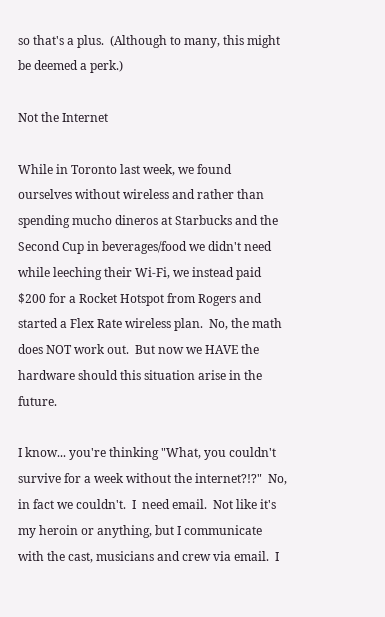so that's a plus.  (Although to many, this might be deemed a perk.)

Not the Internet

While in Toronto last week, we found ourselves without wireless and rather than spending mucho dineros at Starbucks and the Second Cup in beverages/food we didn't need while leeching their Wi-Fi, we instead paid $200 for a Rocket Hotspot from Rogers and started a Flex Rate wireless plan.  No, the math does NOT work out.  But now we HAVE the hardware should this situation arise in the future.

I know... you're thinking "What, you couldn't survive for a week without the internet?!?"  No, in fact we couldn't.  I  need email.  Not like it's my heroin or anything, but I communicate with the cast, musicians and crew via email.  I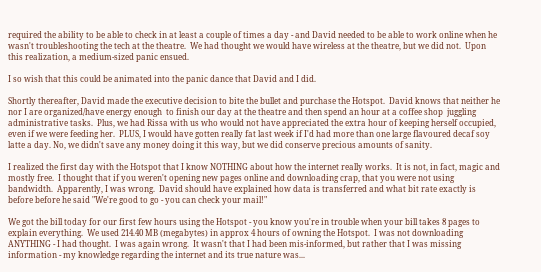required the ability to be able to check in at least a couple of times a day - and David needed to be able to work online when he wasn't troubleshooting the tech at the theatre.  We had thought we would have wireless at the theatre, but we did not.  Upon this realization, a medium-sized panic ensued.

I so wish that this could be animated into the panic dance that David and I did.

Shortly thereafter, David made the executive decision to bite the bullet and purchase the Hotspot.  David knows that neither he nor I are organized/have energy enough  to finish our day at the theatre and then spend an hour at a coffee shop  juggling administrative tasks.  Plus, we had Rissa with us who would not have appreciated the extra hour of keeping herself occupied, even if we were feeding her.  PLUS, I would have gotten really fat last week if I'd had more than one large flavoured decaf soy latte a day. No, we didn't save any money doing it this way, but we did conserve precious amounts of sanity.

I realized the first day with the Hotspot that I know NOTHING about how the internet really works.  It is not, in fact, magic and mostly free.  I thought that if you weren't opening new pages online and downloading crap, that you were not using bandwidth.  Apparently, I was wrong.  David should have explained how data is transferred and what bit rate exactly is before before he said "We're good to go - you can check your mail!"

We got the bill today for our first few hours using the Hotspot - you know you're in trouble when your bill takes 8 pages to explain everything.  We used 214.40 MB (megabytes) in approx 4 hours of owning the Hotspot.  I was not downloading ANYTHING - I had thought.  I was again wrong.  It wasn't that I had been mis-informed, but rather that I was missing information - my knowledge regarding the internet and its true nature was...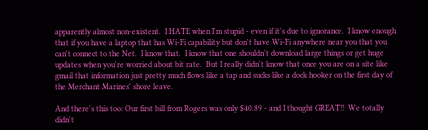apparently almost non-existent.  I HATE when I'm stupid - even if it's due to ignorance.  I know enough that if you have a laptop that has Wi-Fi capability but don't have Wi-Fi anywhere near you that you can't connect to the Net.  I know that.  I know that one shouldn't download large things or get huge updates when you're worried about bit rate.  But I really didn't know that once you are on a site like gmail that information just pretty much flows like a tap and sucks like a dock hooker on the first day of the Merchant Marines' shore leave.

And there's this too: Our first bill from Rogers was only $40.89 - and I thought GREAT!!  We totally didn't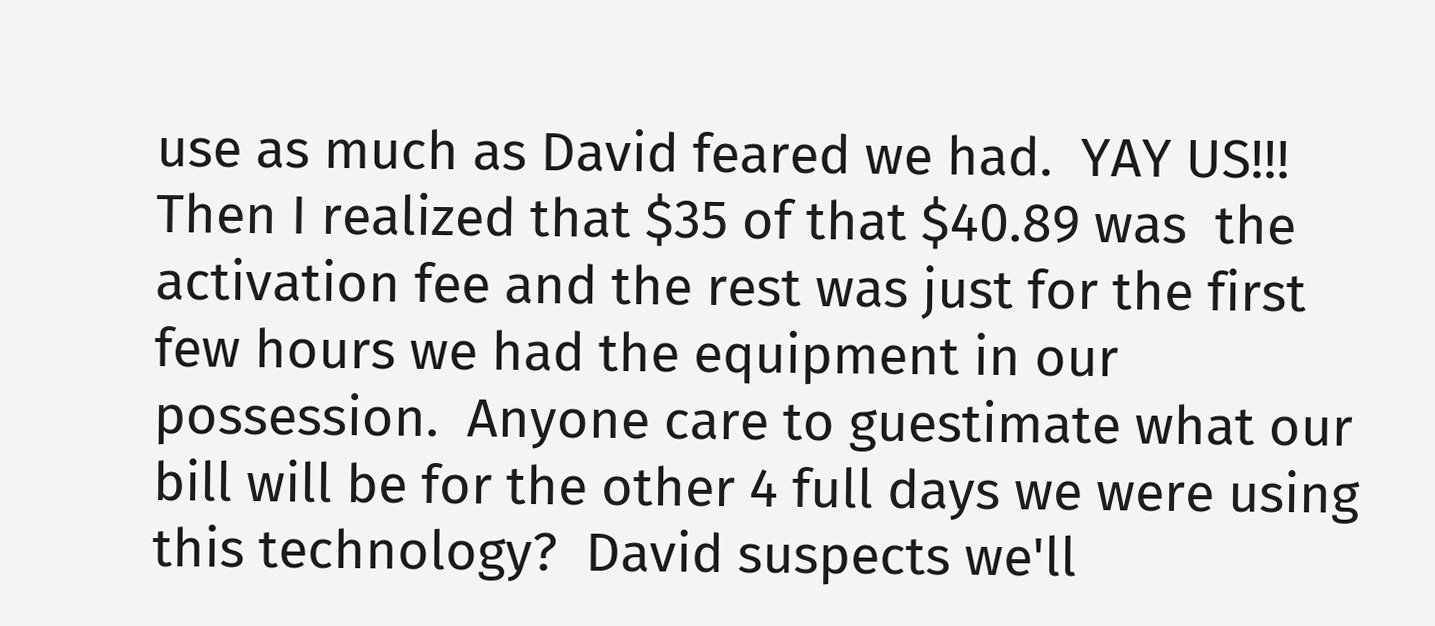use as much as David feared we had.  YAY US!!!  Then I realized that $35 of that $40.89 was  the activation fee and the rest was just for the first few hours we had the equipment in our possession.  Anyone care to guestimate what our bill will be for the other 4 full days we were using this technology?  David suspects we'll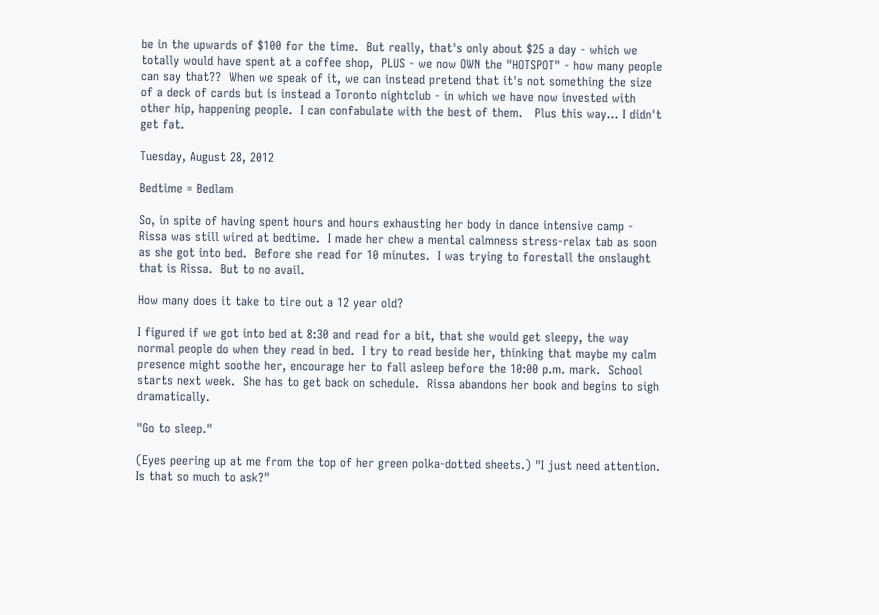be in the upwards of $100 for the time.  But really, that's only about $25 a day - which we totally would have spent at a coffee shop,  PLUS - we now OWN the "HOTSPOT" - how many people can say that??  When we speak of it, we can instead pretend that it's not something the size of a deck of cards but is instead a Toronto nightclub - in which we have now invested with other hip, happening people.  I can confabulate with the best of them.   Plus this way... I didn't get fat.

Tuesday, August 28, 2012

Bedtime = Bedlam

So, in spite of having spent hours and hours exhausting her body in dance intensive camp - Rissa was still wired at bedtime.  I made her chew a mental calmness stress-relax tab as soon as she got into bed.  Before she read for 10 minutes.  I was trying to forestall the onslaught that is Rissa.  But to no avail.

How many does it take to tire out a 12 year old?

I figured if we got into bed at 8:30 and read for a bit, that she would get sleepy, the way normal people do when they read in bed.  I try to read beside her, thinking that maybe my calm presence might soothe her, encourage her to fall asleep before the 10:00 p.m. mark.  School starts next week.  She has to get back on schedule.  Rissa abandons her book and begins to sigh dramatically.

"Go to sleep."

(Eyes peering up at me from the top of her green polka-dotted sheets.) "I just need attention.  Is that so much to ask?"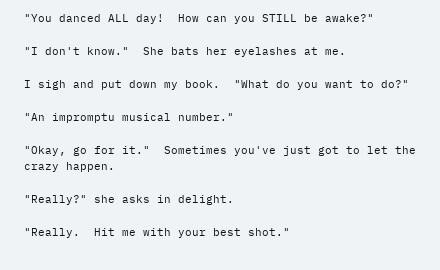"You danced ALL day!  How can you STILL be awake?"

"I don't know."  She bats her eyelashes at me.

I sigh and put down my book.  "What do you want to do?"

"An impromptu musical number."

"Okay, go for it."  Sometimes you've just got to let the crazy happen.

"Really?" she asks in delight.

"Really.  Hit me with your best shot."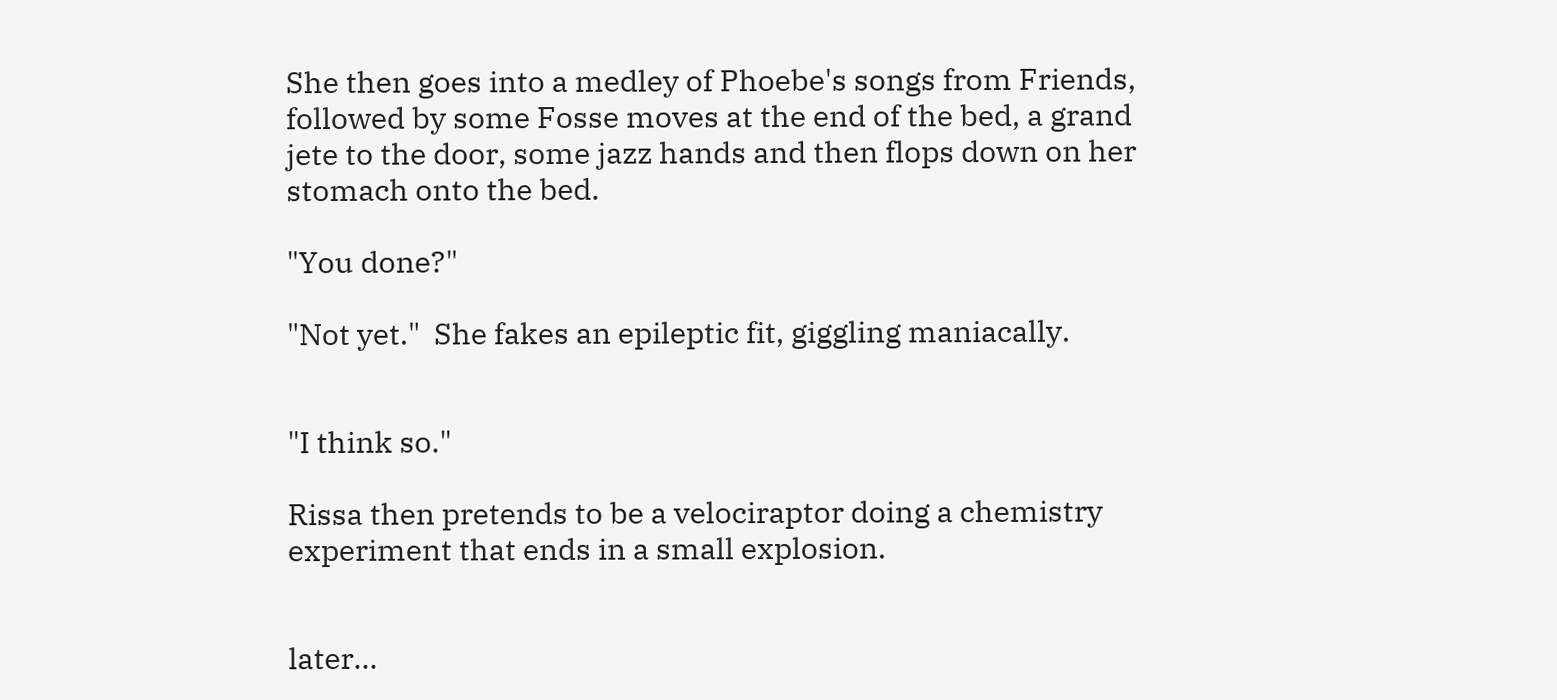She then goes into a medley of Phoebe's songs from Friends, followed by some Fosse moves at the end of the bed, a grand jete to the door, some jazz hands and then flops down on her stomach onto the bed.

"You done?"

"Not yet."  She fakes an epileptic fit, giggling maniacally.


"I think so."

Rissa then pretends to be a velociraptor doing a chemistry experiment that ends in a small explosion.


later...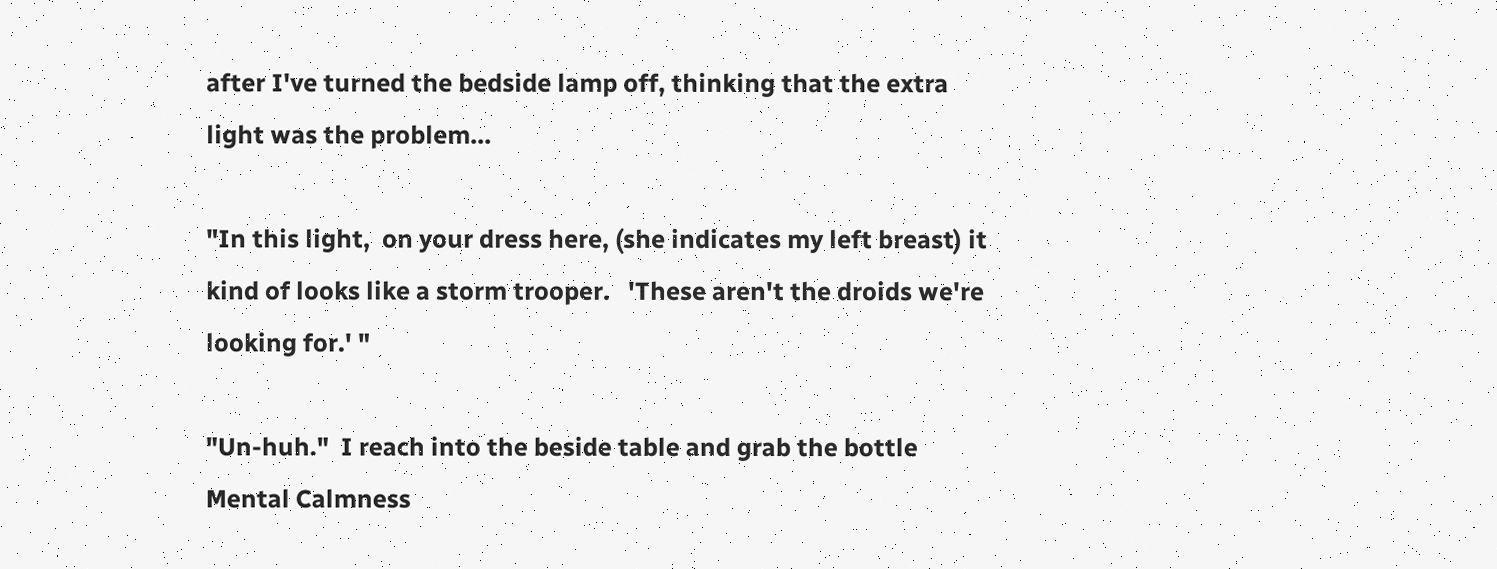after I've turned the bedside lamp off, thinking that the extra light was the problem...

"In this light,  on your dress here, (she indicates my left breast) it kind of looks like a storm trooper.   'These aren't the droids we're looking for.' "

"Un-huh."  I reach into the beside table and grab the bottle Mental Calmness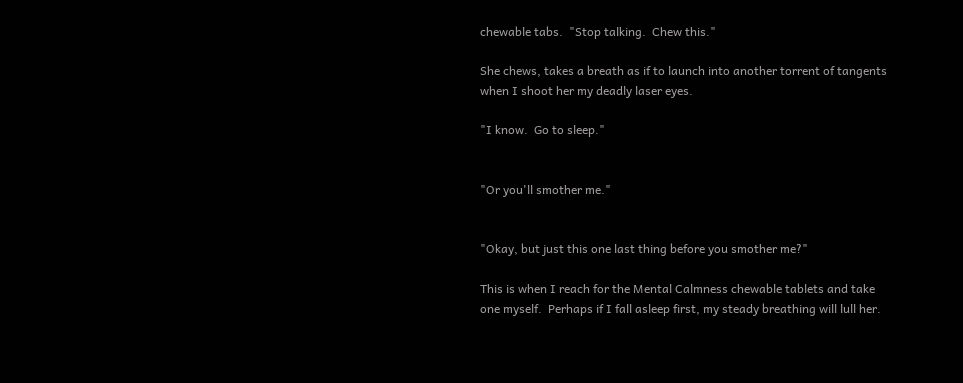chewable tabs.  "Stop talking.  Chew this."

She chews, takes a breath as if to launch into another torrent of tangents when I shoot her my deadly laser eyes.

"I know.  Go to sleep."


"Or you'll smother me."


"Okay, but just this one last thing before you smother me?"

This is when I reach for the Mental Calmness chewable tablets and take one myself.  Perhaps if I fall asleep first, my steady breathing will lull her.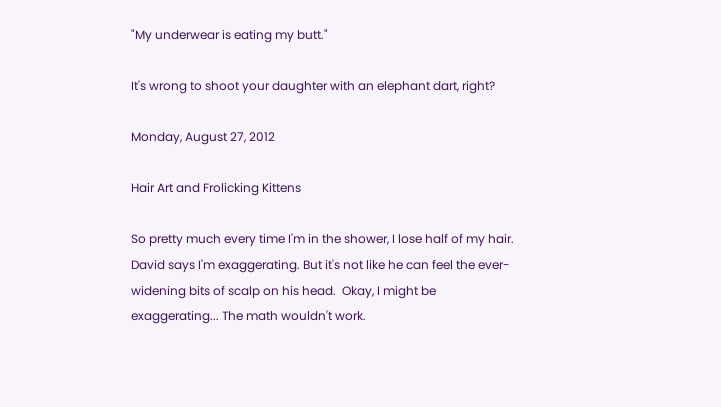"My underwear is eating my butt."

It's wrong to shoot your daughter with an elephant dart, right?

Monday, August 27, 2012

Hair Art and Frolicking Kittens

So pretty much every time I'm in the shower, I lose half of my hair.   David says I'm exaggerating. But it's not like he can feel the ever-widening bits of scalp on his head.  Okay, I might be exaggerating... The math wouldn't work.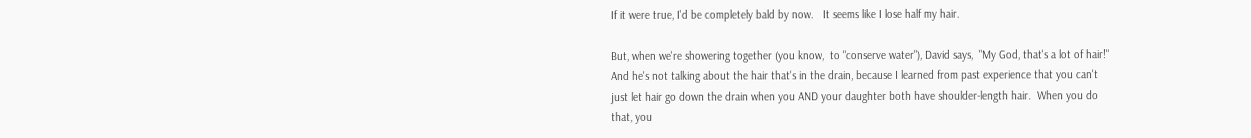If it were true, I'd be completely bald by now.   It seems like I lose half my hair.

But, when we're showering together (you know,  to "conserve water"), David says,  "My God, that's a lot of hair!"  And he's not talking about the hair that's in the drain, because I learned from past experience that you can't just let hair go down the drain when you AND your daughter both have shoulder-length hair.  When you do that, you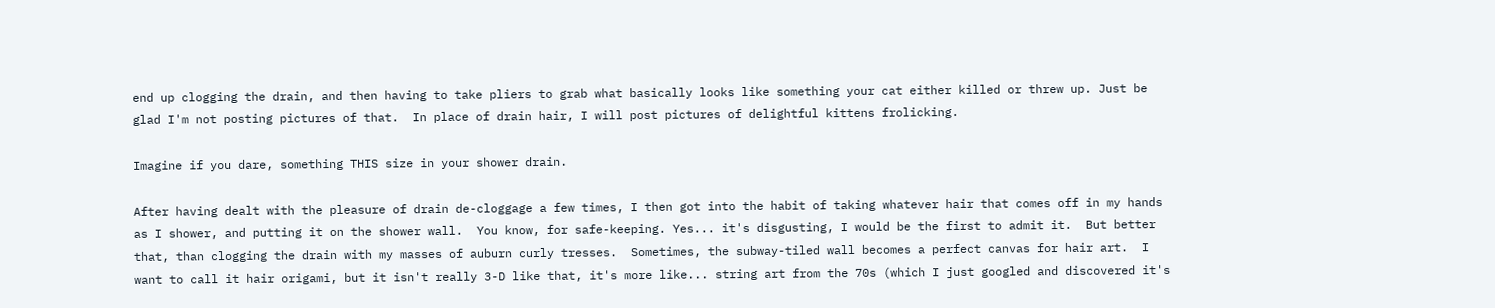end up clogging the drain, and then having to take pliers to grab what basically looks like something your cat either killed or threw up. Just be glad I'm not posting pictures of that.  In place of drain hair, I will post pictures of delightful kittens frolicking.

Imagine if you dare, something THIS size in your shower drain.

After having dealt with the pleasure of drain de-cloggage a few times, I then got into the habit of taking whatever hair that comes off in my hands as I shower, and putting it on the shower wall.  You know, for safe-keeping. Yes... it's disgusting, I would be the first to admit it.  But better that, than clogging the drain with my masses of auburn curly tresses.  Sometimes, the subway-tiled wall becomes a perfect canvas for hair art.  I want to call it hair origami, but it isn't really 3-D like that, it's more like... string art from the 70s (which I just googled and discovered it's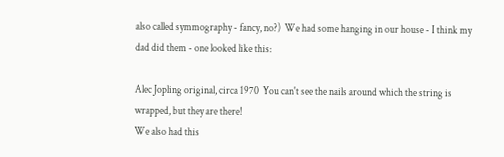also called symmography - fancy, no?)  We had some hanging in our house - I think my dad did them - one looked like this:

Alec Jopling original, circa 1970  You can't see the nails around which the string is wrapped, but they are there!
We also had this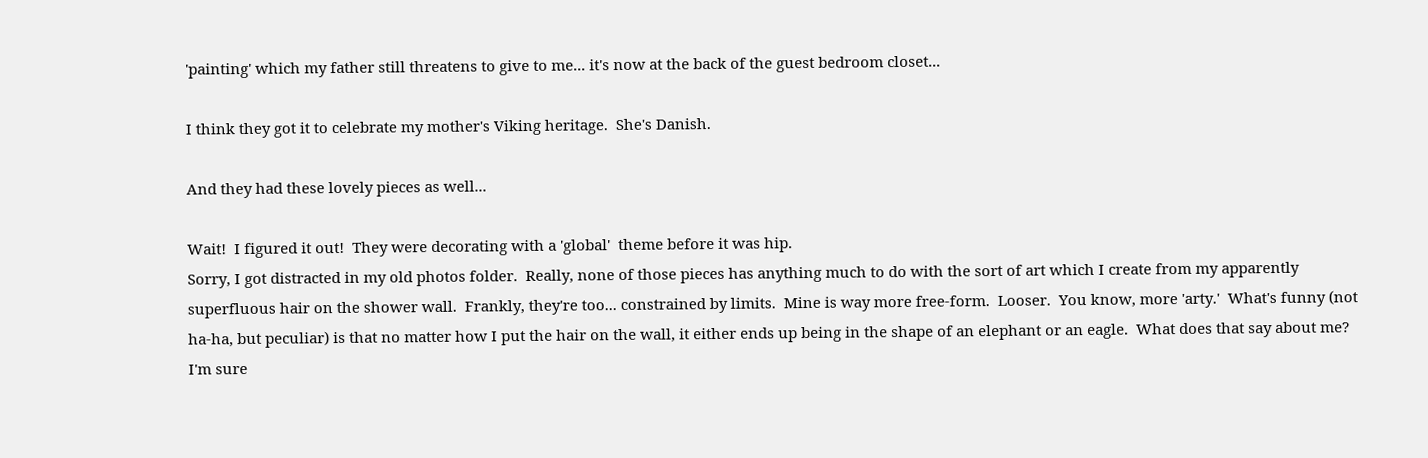'painting' which my father still threatens to give to me... it's now at the back of the guest bedroom closet...

I think they got it to celebrate my mother's Viking heritage.  She's Danish.

And they had these lovely pieces as well...

Wait!  I figured it out!  They were decorating with a 'global'  theme before it was hip.
Sorry, I got distracted in my old photos folder.  Really, none of those pieces has anything much to do with the sort of art which I create from my apparently superfluous hair on the shower wall.  Frankly, they're too... constrained by limits.  Mine is way more free-form.  Looser.  You know, more 'arty.'  What's funny (not ha-ha, but peculiar) is that no matter how I put the hair on the wall, it either ends up being in the shape of an elephant or an eagle.  What does that say about me? I'm sure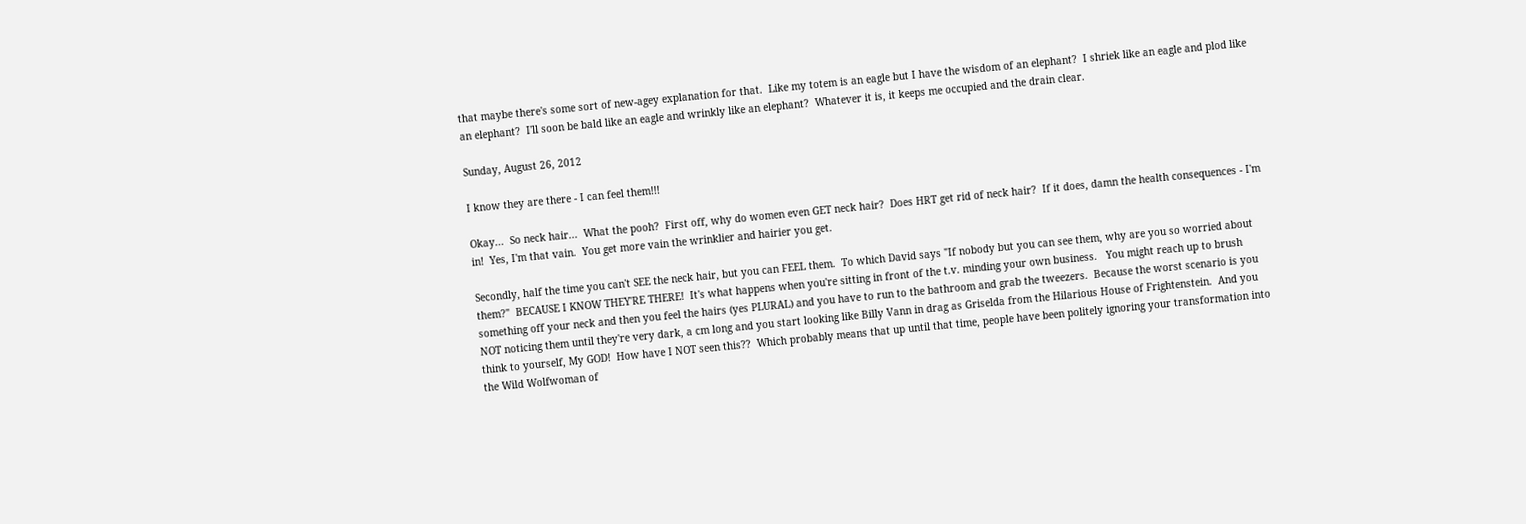that maybe there's some sort of new-agey explanation for that.  Like my totem is an eagle but I have the wisdom of an elephant?  I shriek like an eagle and plod like an elephant?  I'll soon be bald like an eagle and wrinkly like an elephant?  Whatever it is, it keeps me occupied and the drain clear.

Sunday, August 26, 2012

I know they are there - I can feel them!!!

Okay...  So neck hair...  What the pooh?  First off, why do women even GET neck hair?  Does HRT get rid of neck hair?  If it does, damn the health consequences - I'm in!  Yes, I'm that vain.  You get more vain the wrinklier and hairier you get.

Secondly, half the time you can't SEE the neck hair, but you can FEEL them.  To which David says "If nobody but you can see them, why are you so worried about them?"  BECAUSE I KNOW THEY'RE THERE!  It's what happens when you're sitting in front of the t.v. minding your own business.   You might reach up to brush something off your neck and then you feel the hairs (yes PLURAL) and you have to run to the bathroom and grab the tweezers.  Because the worst scenario is you NOT noticing them until they're very dark, a cm long and you start looking like Billy Vann in drag as Griselda from the Hilarious House of Frightenstein.  And you think to yourself, My GOD!  How have I NOT seen this??  Which probably means that up until that time, people have been politely ignoring your transformation into the Wild Wolfwoman of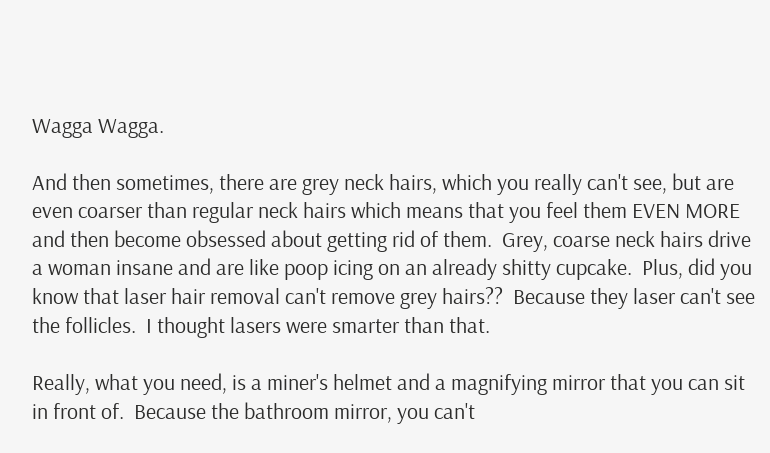Wagga Wagga.

And then sometimes, there are grey neck hairs, which you really can't see, but are even coarser than regular neck hairs which means that you feel them EVEN MORE and then become obsessed about getting rid of them.  Grey, coarse neck hairs drive a woman insane and are like poop icing on an already shitty cupcake.  Plus, did you know that laser hair removal can't remove grey hairs??  Because they laser can't see the follicles.  I thought lasers were smarter than that.

Really, what you need, is a miner's helmet and a magnifying mirror that you can sit in front of.  Because the bathroom mirror, you can't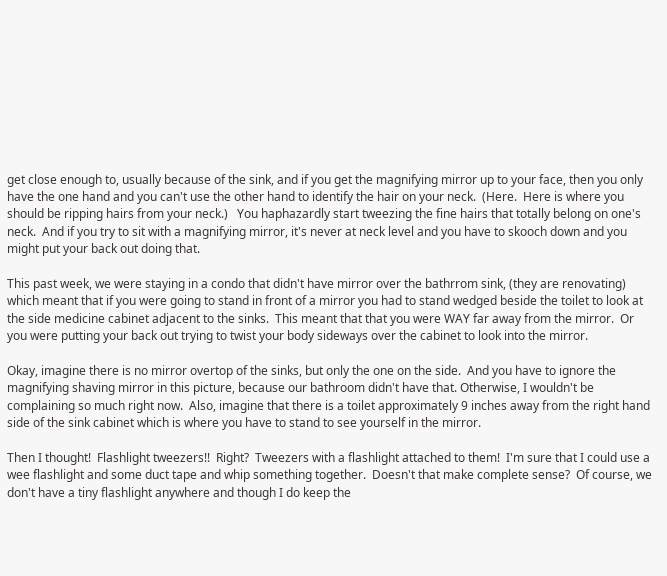get close enough to, usually because of the sink, and if you get the magnifying mirror up to your face, then you only have the one hand and you can't use the other hand to identify the hair on your neck.  (Here.  Here is where you should be ripping hairs from your neck.)   You haphazardly start tweezing the fine hairs that totally belong on one's neck.  And if you try to sit with a magnifying mirror, it's never at neck level and you have to skooch down and you might put your back out doing that.

This past week, we were staying in a condo that didn't have mirror over the bathrrom sink, (they are renovating) which meant that if you were going to stand in front of a mirror you had to stand wedged beside the toilet to look at the side medicine cabinet adjacent to the sinks.  This meant that that you were WAY far away from the mirror.  Or you were putting your back out trying to twist your body sideways over the cabinet to look into the mirror.

Okay, imagine there is no mirror overtop of the sinks, but only the one on the side.  And you have to ignore the magnifying shaving mirror in this picture, because our bathroom didn't have that. Otherwise, I wouldn't be complaining so much right now.  Also, imagine that there is a toilet approximately 9 inches away from the right hand side of the sink cabinet which is where you have to stand to see yourself in the mirror.

Then I thought!  Flashlight tweezers!!  Right?  Tweezers with a flashlight attached to them!  I'm sure that I could use a wee flashlight and some duct tape and whip something together.  Doesn't that make complete sense?  Of course, we don't have a tiny flashlight anywhere and though I do keep the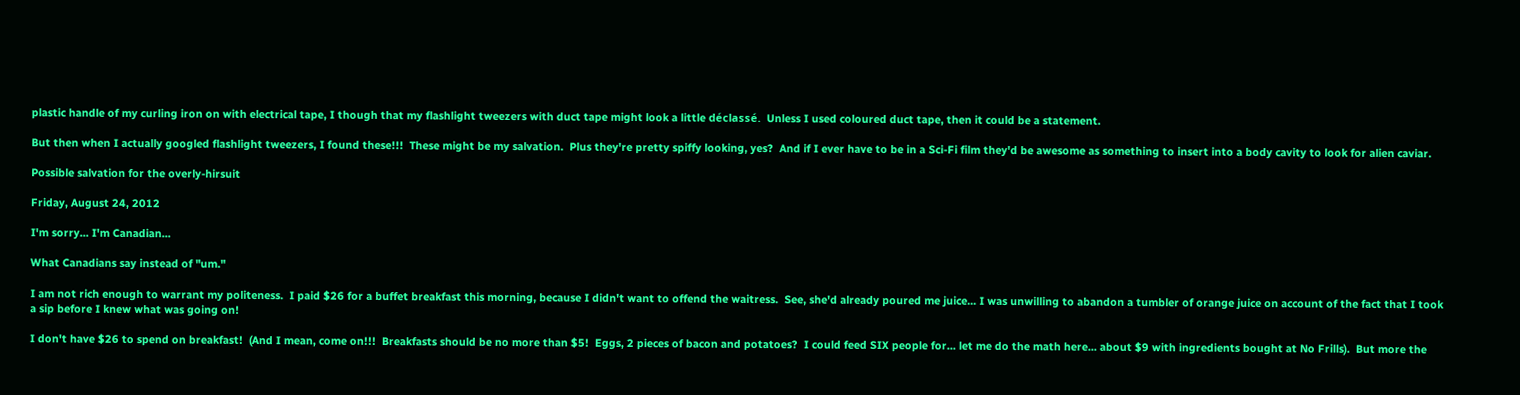plastic handle of my curling iron on with electrical tape, I though that my flashlight tweezers with duct tape might look a little déclassé.  Unless I used coloured duct tape, then it could be a statement.

But then when I actually googled flashlight tweezers, I found these!!!  These might be my salvation.  Plus they're pretty spiffy looking, yes?  And if I ever have to be in a Sci-Fi film they'd be awesome as something to insert into a body cavity to look for alien caviar.

Possible salvation for the overly-hirsuit

Friday, August 24, 2012

I'm sorry... I'm Canadian...

What Canadians say instead of "um."

I am not rich enough to warrant my politeness.  I paid $26 for a buffet breakfast this morning, because I didn't want to offend the waitress.  See, she'd already poured me juice... I was unwilling to abandon a tumbler of orange juice on account of the fact that I took a sip before I knew what was going on!

I don't have $26 to spend on breakfast!  (And I mean, come on!!!  Breakfasts should be no more than $5!  Eggs, 2 pieces of bacon and potatoes?  I could feed SIX people for... let me do the math here... about $9 with ingredients bought at No Frills).  But more the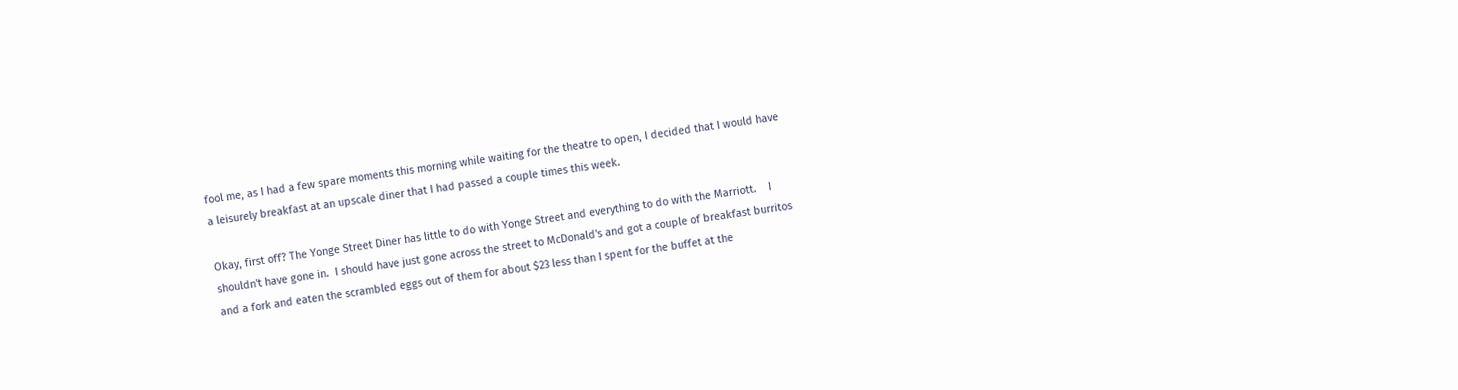fool me, as I had a few spare moments this morning while waiting for the theatre to open, I decided that I would have a leisurely breakfast at an upscale diner that I had passed a couple times this week.

Okay, first off? The Yonge Street Diner has little to do with Yonge Street and everything to do with the Marriott.    I shouldn't have gone in.  I should have just gone across the street to McDonald's and got a couple of breakfast burritos and a fork and eaten the scrambled eggs out of them for about $23 less than I spent for the buffet at the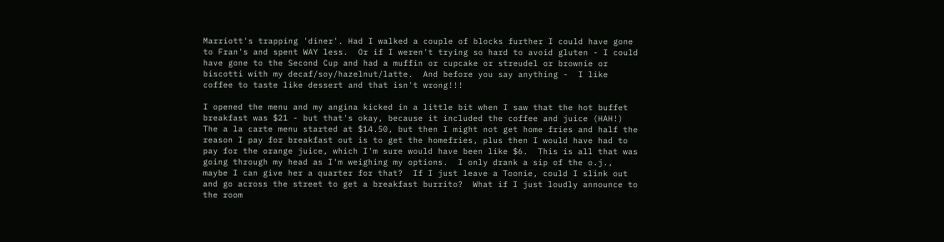Marriott's trapping 'diner'. Had I walked a couple of blocks further I could have gone to Fran's and spent WAY less.  Or if I weren't trying so hard to avoid gluten - I could have gone to the Second Cup and had a muffin or cupcake or streudel or brownie or biscotti with my decaf/soy/hazelnut/latte.  And before you say anything -  I like coffee to taste like dessert and that isn't wrong!!!

I opened the menu and my angina kicked in a little bit when I saw that the hot buffet breakfast was $21 - but that's okay, because it included the coffee and juice (HAH!) The a la carte menu started at $14.50, but then I might not get home fries and half the reason I pay for breakfast out is to get the homefries, plus then I would have had to pay for the orange juice, which I'm sure would have been like $6.  This is all that was going through my head as I'm weighing my options.  I only drank a sip of the o.j., maybe I can give her a quarter for that?  If I just leave a Toonie, could I slink out and go across the street to get a breakfast burrito?  What if I just loudly announce to the room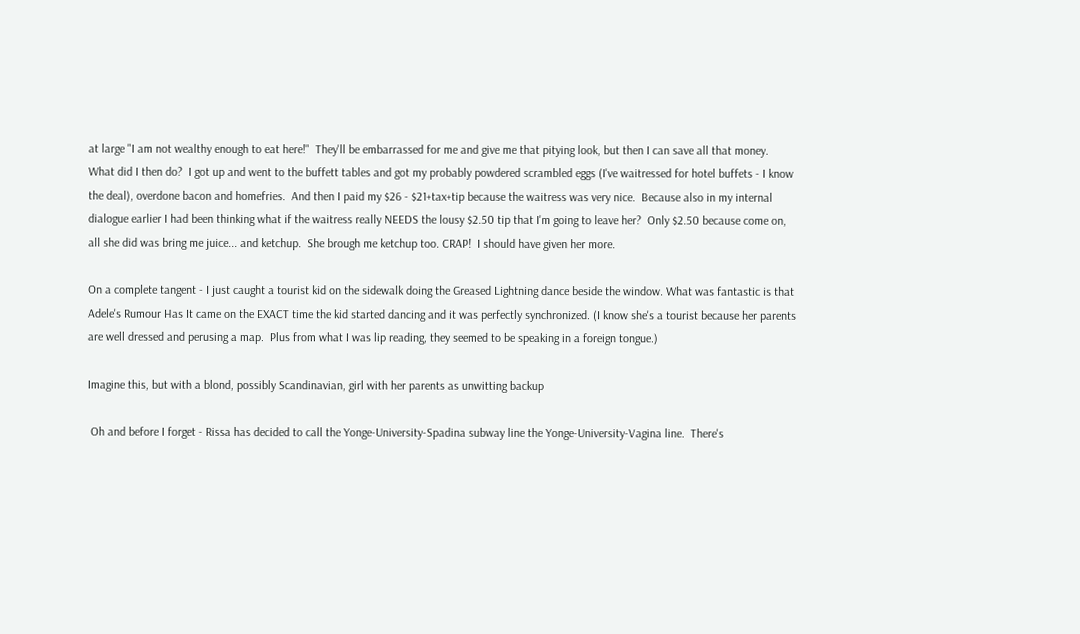at large "I am not wealthy enough to eat here!"  They'll be embarrassed for me and give me that pitying look, but then I can save all that money.  What did I then do?  I got up and went to the buffett tables and got my probably powdered scrambled eggs (I've waitressed for hotel buffets - I know the deal), overdone bacon and homefries.  And then I paid my $26 - $21+tax+tip because the waitress was very nice.  Because also in my internal dialogue earlier I had been thinking what if the waitress really NEEDS the lousy $2.50 tip that I'm going to leave her?  Only $2.50 because come on, all she did was bring me juice... and ketchup.  She brough me ketchup too. CRAP!  I should have given her more.

On a complete tangent - I just caught a tourist kid on the sidewalk doing the Greased Lightning dance beside the window. What was fantastic is that Adele's Rumour Has It came on the EXACT time the kid started dancing and it was perfectly synchronized. (I know she's a tourist because her parents are well dressed and perusing a map.  Plus from what I was lip reading, they seemed to be speaking in a foreign tongue.)

Imagine this, but with a blond, possibly Scandinavian, girl with her parents as unwitting backup

 Oh and before I forget - Rissa has decided to call the Yonge-University-Spadina subway line the Yonge-University-Vagina line.  There's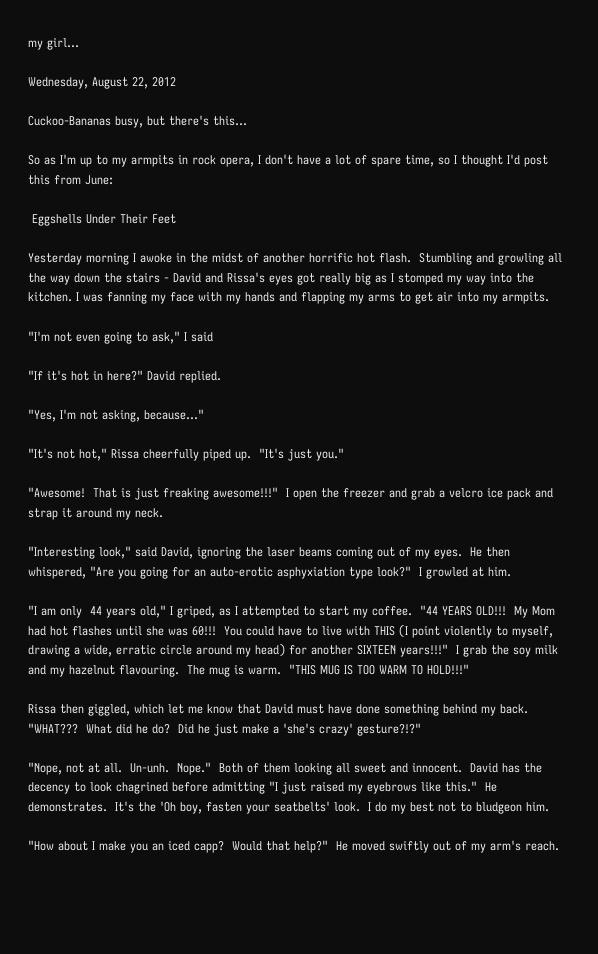my girl...

Wednesday, August 22, 2012

Cuckoo-Bananas busy, but there's this...

So as I'm up to my armpits in rock opera, I don't have a lot of spare time, so I thought I'd post this from June:

 Eggshells Under Their Feet

Yesterday morning I awoke in the midst of another horrific hot flash.  Stumbling and growling all the way down the stairs - David and Rissa's eyes got really big as I stomped my way into the kitchen. I was fanning my face with my hands and flapping my arms to get air into my armpits.

"I'm not even going to ask," I said

"If it's hot in here?" David replied.

"Yes, I'm not asking, because..."

"It's not hot," Rissa cheerfully piped up.  "It's just you."

"Awesome!  That is just freaking awesome!!!"  I open the freezer and grab a velcro ice pack and strap it around my neck.

"Interesting look," said David, ignoring the laser beams coming out of my eyes.  He then whispered, "Are you going for an auto-erotic asphyxiation type look?"  I growled at him.

"I am only  44 years old," I griped, as I attempted to start my coffee.  "44 YEARS OLD!!!  My Mom had hot flashes until she was 60!!!  You could have to live with THIS (I point violently to myself, drawing a wide, erratic circle around my head) for another SIXTEEN years!!!"  I grab the soy milk and my hazelnut flavouring.  The mug is warm.  "THIS MUG IS TOO WARM TO HOLD!!!"

Rissa then giggled, which let me know that David must have done something behind my back.
"WHAT???  What did he do?  Did he just make a 'she's crazy' gesture?!?"

"Nope, not at all.  Un-unh.  Nope."  Both of them looking all sweet and innocent.  David has the decency to look chagrined before admitting "I just raised my eyebrows like this."  He demonstrates.  It's the 'Oh boy, fasten your seatbelts' look.  I do my best not to bludgeon him.

"How about I make you an iced capp?  Would that help?"  He moved swiftly out of my arm's reach.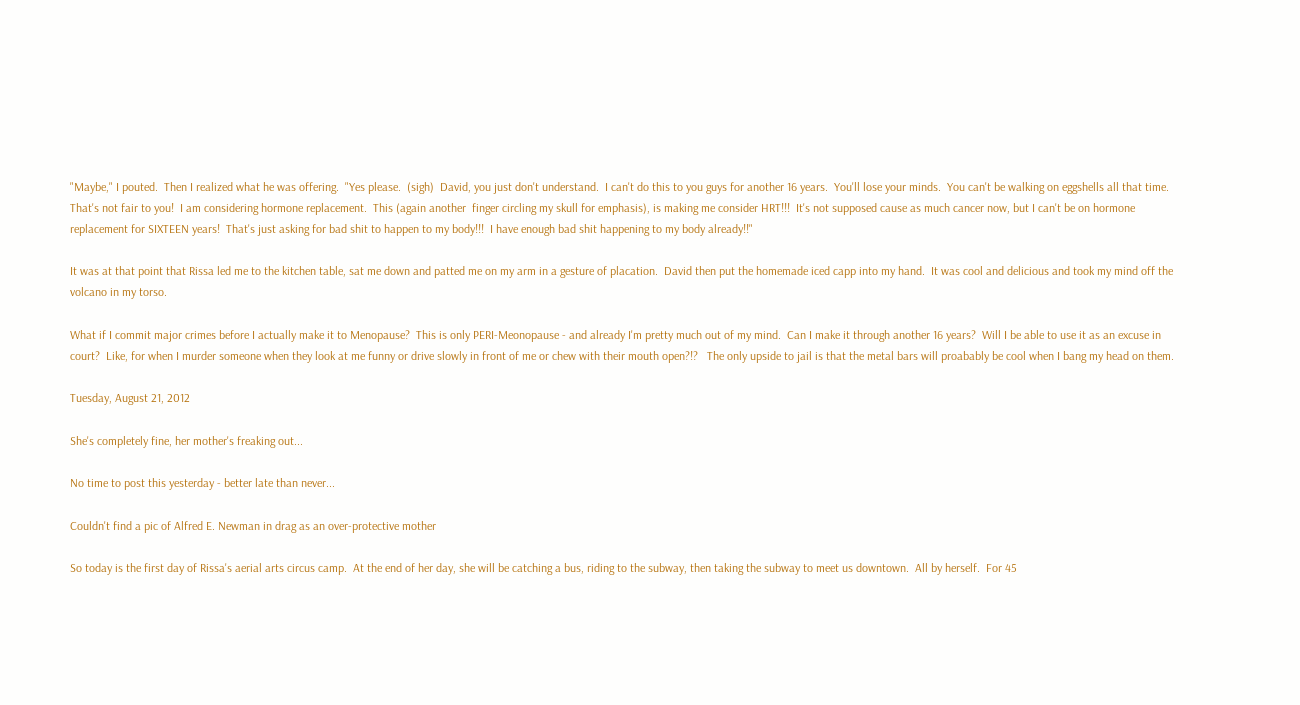"Maybe," I pouted.  Then I realized what he was offering.  "Yes please.  (sigh)  David, you just don't understand.  I can't do this to you guys for another 16 years.  You'll lose your minds.  You can't be walking on eggshells all that time.  That's not fair to you!  I am considering hormone replacement.  This (again another  finger circling my skull for emphasis), is making me consider HRT!!!  It's not supposed cause as much cancer now, but I can't be on hormone replacement for SIXTEEN years!  That's just asking for bad shit to happen to my body!!!  I have enough bad shit happening to my body already!!"

It was at that point that Rissa led me to the kitchen table, sat me down and patted me on my arm in a gesture of placation.  David then put the homemade iced capp into my hand.  It was cool and delicious and took my mind off the volcano in my torso.

What if I commit major crimes before I actually make it to Menopause?  This is only PERI-Meonopause - and already I'm pretty much out of my mind.  Can I make it through another 16 years?  Will I be able to use it as an excuse in court?  Like, for when I murder someone when they look at me funny or drive slowly in front of me or chew with their mouth open?!?   The only upside to jail is that the metal bars will proabably be cool when I bang my head on them.

Tuesday, August 21, 2012

She's completely fine, her mother's freaking out...

No time to post this yesterday - better late than never...

Couldn't find a pic of Alfred E. Newman in drag as an over-protective mother

So today is the first day of Rissa's aerial arts circus camp.  At the end of her day, she will be catching a bus, riding to the subway, then taking the subway to meet us downtown.  All by herself.  For 45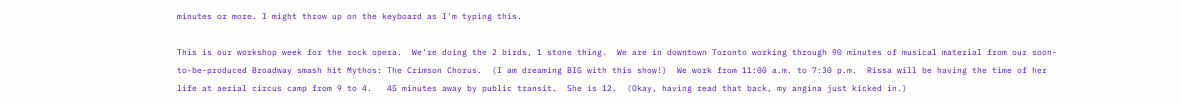minutes or more. I might throw up on the keyboard as I'm typing this.

This is our workshop week for the rock opera.  We're doing the 2 birds, 1 stone thing.  We are in downtown Toronto working through 90 minutes of musical material from our soon-to-be-produced Broadway smash hit Mythos: The Crimson Chorus.  (I am dreaming BIG with this show!)  We work from 11:00 a.m. to 7:30 p.m.  Rissa will be having the time of her life at aerial circus camp from 9 to 4.   45 minutes away by public transit.  She is 12.  (Okay, having read that back, my angina just kicked in.)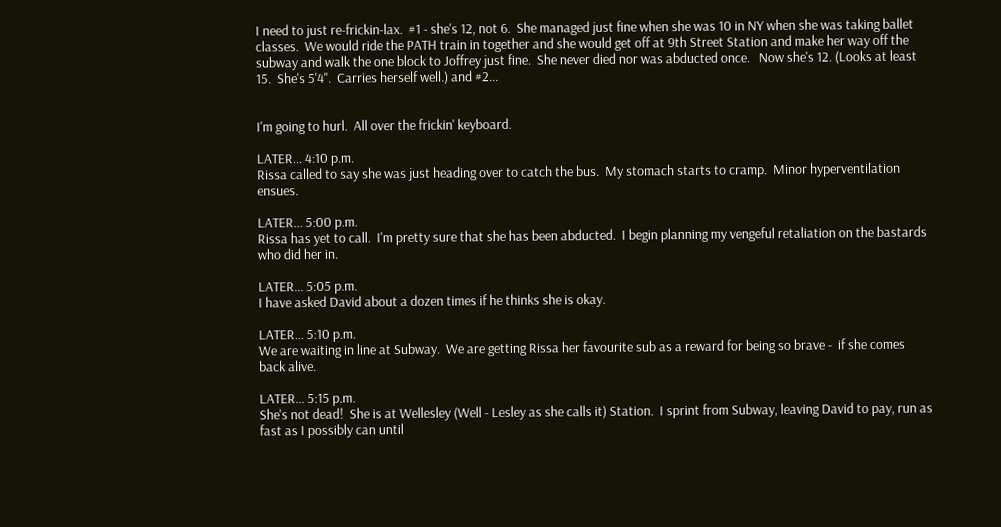I need to just re-frickin-lax.  #1 - she's 12, not 6.  She managed just fine when she was 10 in NY when she was taking ballet classes.  We would ride the PATH train in together and she would get off at 9th Street Station and make her way off the subway and walk the one block to Joffrey just fine.  She never died nor was abducted once.   Now she's 12. (Looks at least 15.  She's 5'4".  Carries herself well.) and #2...


I'm going to hurl.  All over the frickin' keyboard.

LATER... 4:10 p.m.
Rissa called to say she was just heading over to catch the bus.  My stomach starts to cramp.  Minor hyperventilation ensues.

LATER... 5:00 p.m.
Rissa has yet to call.  I'm pretty sure that she has been abducted.  I begin planning my vengeful retaliation on the bastards who did her in.

LATER... 5:05 p.m.
I have asked David about a dozen times if he thinks she is okay.

LATER... 5:10 p.m.
We are waiting in line at Subway.  We are getting Rissa her favourite sub as a reward for being so brave -  if she comes back alive.

LATER... 5:15 p.m.
She's not dead!  She is at Wellesley (Well - Lesley as she calls it) Station.  I sprint from Subway, leaving David to pay, run as fast as I possibly can until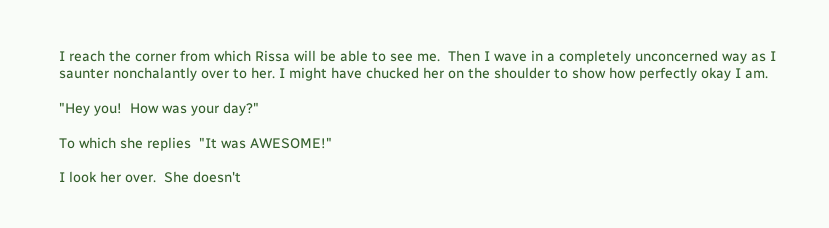I reach the corner from which Rissa will be able to see me.  Then I wave in a completely unconcerned way as I saunter nonchalantly over to her. I might have chucked her on the shoulder to show how perfectly okay I am.

"Hey you!  How was your day?"

To which she replies  "It was AWESOME!"

I look her over.  She doesn't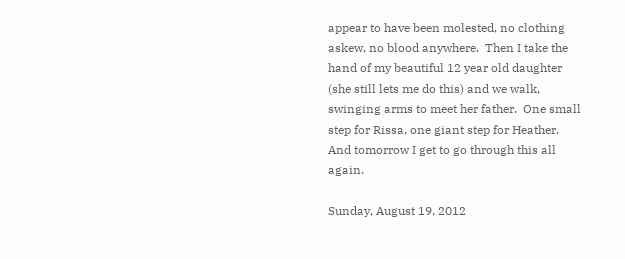appear to have been molested, no clothing askew, no blood anywhere.  Then I take the hand of my beautiful 12 year old daughter (she still lets me do this) and we walk, swinging arms to meet her father.  One small step for Rissa, one giant step for Heather.  And tomorrow I get to go through this all again.

Sunday, August 19, 2012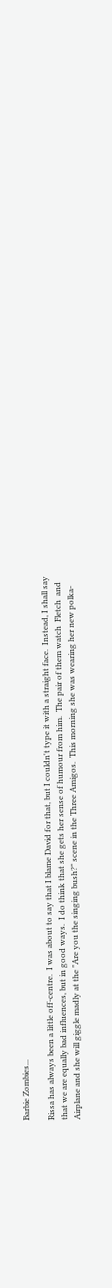Barbie Zombies...

Rissa has always been a little off-centre.  I was about to say that I blame David for that, but I couldn't type it with a straight face.  Instead, I shall say that we are equally bad influences, but in good ways.  I do think that she gets her sense of humour from him.  The pair of them watch  Fletch  and Airplane and she will giggle madly at the "Are you the singing bush?" scene in the Three Amigos.  This morning she was wearing her new polka-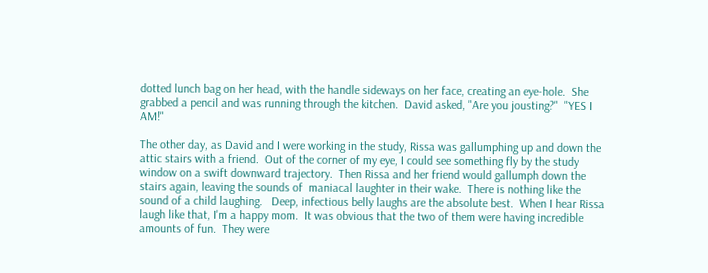dotted lunch bag on her head, with the handle sideways on her face, creating an eye-hole.  She grabbed a pencil and was running through the kitchen.  David asked, "Are you jousting?"  "YES I AM!"

The other day, as David and I were working in the study, Rissa was gallumphing up and down the attic stairs with a friend.  Out of the corner of my eye, I could see something fly by the study window on a swift downward trajectory.  Then Rissa and her friend would gallumph down the stairs again, leaving the sounds of  maniacal laughter in their wake.  There is nothing like the sound of a child laughing.   Deep, infectious belly laughs are the absolute best.  When I hear Rissa laugh like that, I'm a happy mom.  It was obvious that the two of them were having incredible amounts of fun.  They were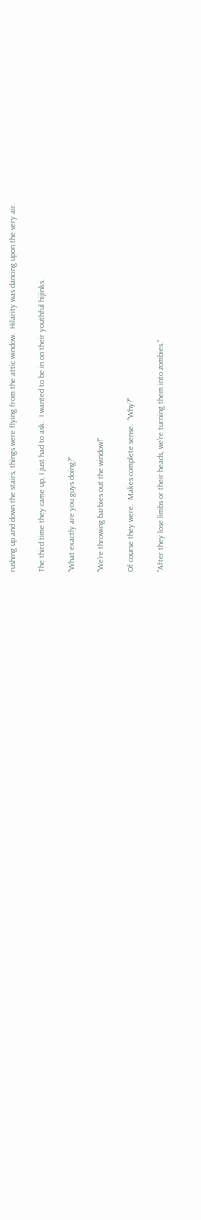rushing up and down the stairs, things were flying from the attic window.  Hilarity was dancing upon the very air.

The third time they came up, I just had to ask.  I wanted to be in on their youthful hijinks.

"What exactly are you guys doing?"

"We're throwing barbies out the window!"

Of course they were.  Makes complete sense.  "Why?"

"After they lose limbs or their heads, we're turning them into zombies."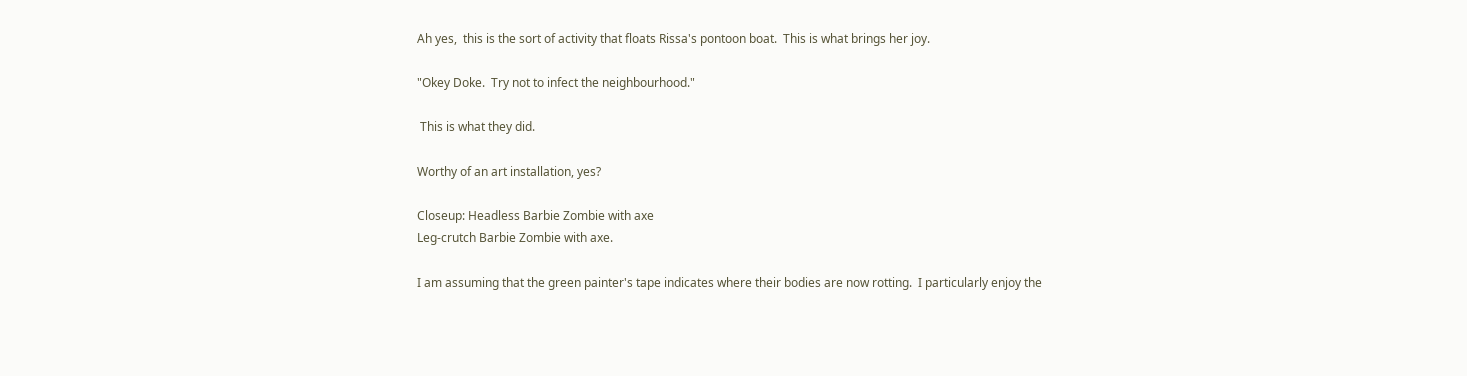Ah yes,  this is the sort of activity that floats Rissa's pontoon boat.  This is what brings her joy.

"Okey Doke.  Try not to infect the neighbourhood."

 This is what they did.

Worthy of an art installation, yes?

Closeup: Headless Barbie Zombie with axe
Leg-crutch Barbie Zombie with axe.

I am assuming that the green painter's tape indicates where their bodies are now rotting.  I particularly enjoy the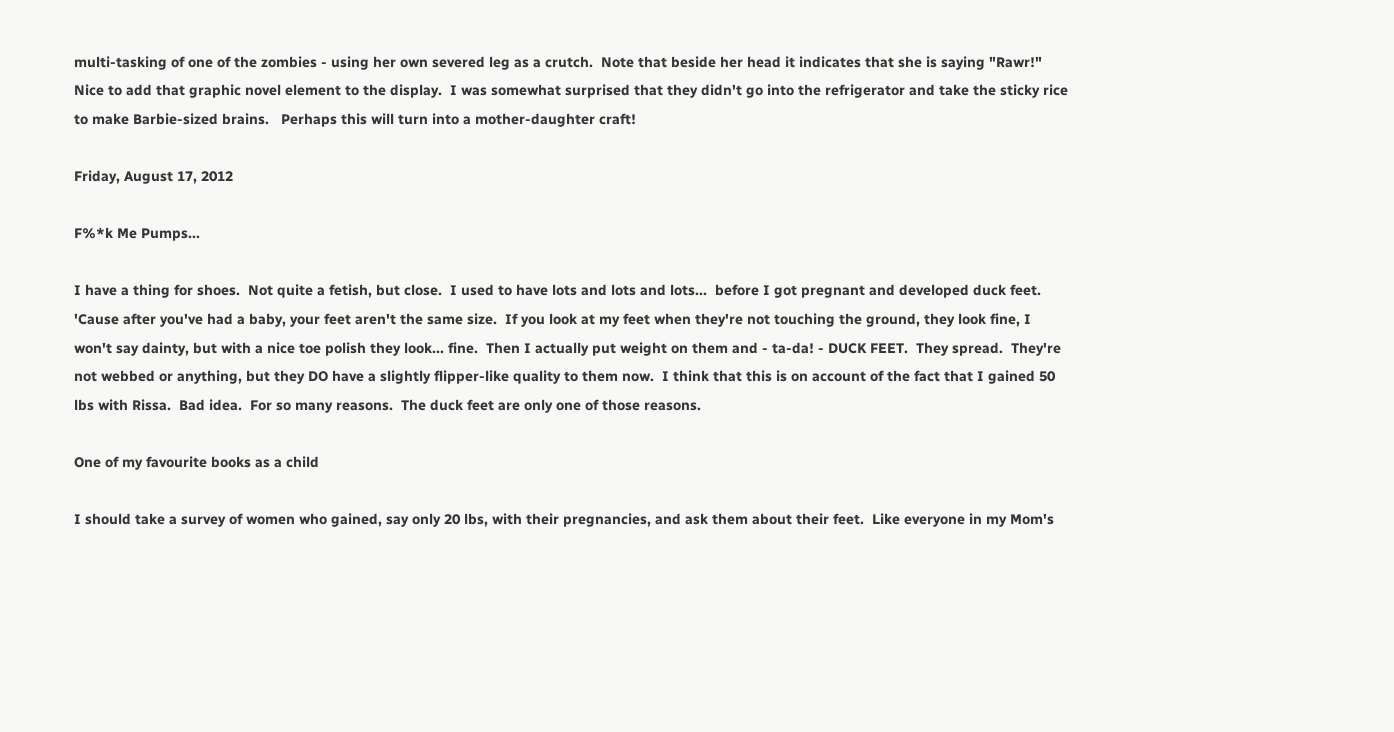multi-tasking of one of the zombies - using her own severed leg as a crutch.  Note that beside her head it indicates that she is saying "Rawr!"  Nice to add that graphic novel element to the display.  I was somewhat surprised that they didn't go into the refrigerator and take the sticky rice to make Barbie-sized brains.   Perhaps this will turn into a mother-daughter craft!

Friday, August 17, 2012

F%*k Me Pumps...

I have a thing for shoes.  Not quite a fetish, but close.  I used to have lots and lots and lots...  before I got pregnant and developed duck feet.  'Cause after you've had a baby, your feet aren't the same size.  If you look at my feet when they're not touching the ground, they look fine, I won't say dainty, but with a nice toe polish they look... fine.  Then I actually put weight on them and - ta-da! - DUCK FEET.  They spread.  They're not webbed or anything, but they DO have a slightly flipper-like quality to them now.  I think that this is on account of the fact that I gained 50 lbs with Rissa.  Bad idea.  For so many reasons.  The duck feet are only one of those reasons.

One of my favourite books as a child

I should take a survey of women who gained, say only 20 lbs, with their pregnancies, and ask them about their feet.  Like everyone in my Mom's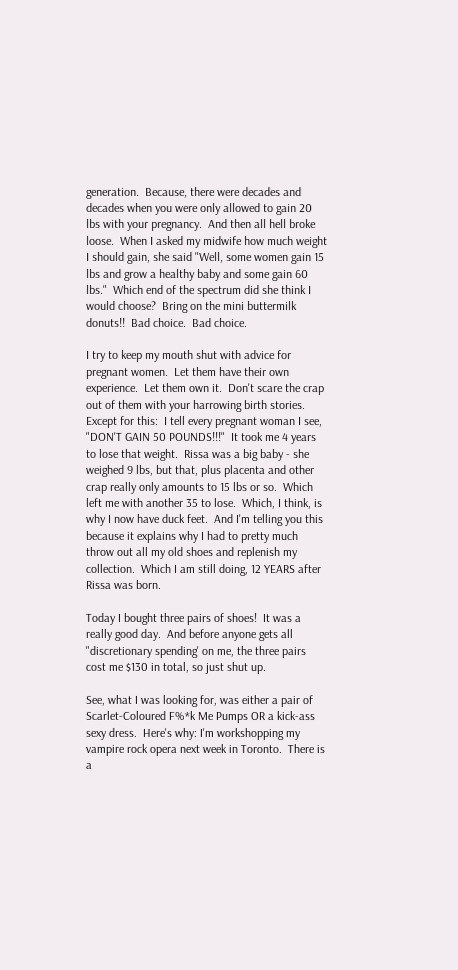generation.  Because, there were decades and decades when you were only allowed to gain 20 lbs with your pregnancy.  And then all hell broke loose.  When I asked my midwife how much weight I should gain, she said "Well, some women gain 15 lbs and grow a healthy baby and some gain 60 lbs."  Which end of the spectrum did she think I would choose?  Bring on the mini buttermilk donuts!!  Bad choice.  Bad choice.

I try to keep my mouth shut with advice for pregnant women.  Let them have their own experience.  Let them own it.  Don't scare the crap out of them with your harrowing birth stories.  Except for this:  I tell every pregnant woman I see, "DON'T GAIN 50 POUNDS!!!"  It took me 4 years to lose that weight.  Rissa was a big baby - she weighed 9 lbs, but that, plus placenta and other crap really only amounts to 15 lbs or so.  Which left me with another 35 to lose.  Which, I think, is why I now have duck feet.  And I'm telling you this because it explains why I had to pretty much throw out all my old shoes and replenish my collection.  Which I am still doing, 12 YEARS after Rissa was born.

Today I bought three pairs of shoes!  It was a really good day.  And before anyone gets all "discretionary spending' on me, the three pairs cost me $130 in total, so just shut up.

See, what I was looking for, was either a pair of Scarlet-Coloured F%*k Me Pumps OR a kick-ass sexy dress.  Here's why: I'm workshopping my vampire rock opera next week in Toronto.  There is a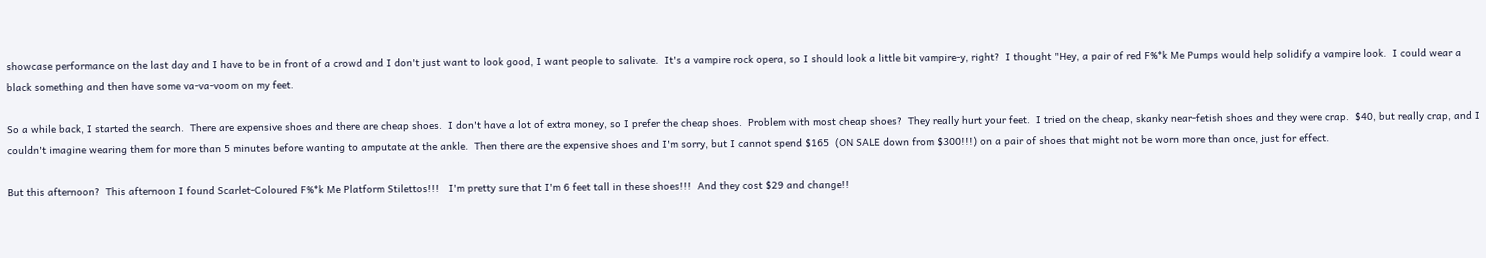showcase performance on the last day and I have to be in front of a crowd and I don't just want to look good, I want people to salivate.  It's a vampire rock opera, so I should look a little bit vampire-y, right?  I thought "Hey, a pair of red F%*k Me Pumps would help solidify a vampire look.  I could wear a black something and then have some va-va-voom on my feet.

So a while back, I started the search.  There are expensive shoes and there are cheap shoes.  I don't have a lot of extra money, so I prefer the cheap shoes.  Problem with most cheap shoes?  They really hurt your feet.  I tried on the cheap, skanky near-fetish shoes and they were crap.  $40, but really crap, and I couldn't imagine wearing them for more than 5 minutes before wanting to amputate at the ankle.  Then there are the expensive shoes and I'm sorry, but I cannot spend $165  (ON SALE down from $300!!!) on a pair of shoes that might not be worn more than once, just for effect.

But this afternoon?  This afternoon I found Scarlet-Coloured F%*k Me Platform Stilettos!!!   I'm pretty sure that I'm 6 feet tall in these shoes!!!  And they cost $29 and change!!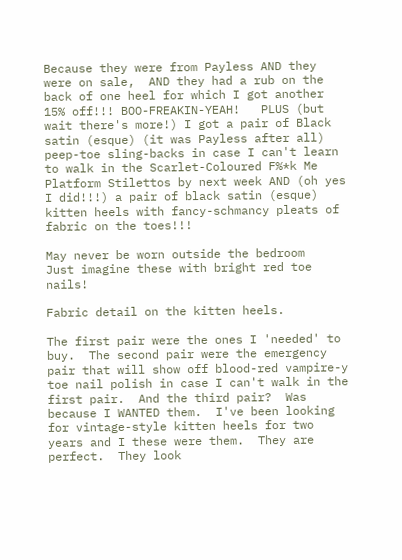Because they were from Payless AND they were on sale,  AND they had a rub on the back of one heel for which I got another 15% off!!! BOO-FREAKIN-YEAH!   PLUS (but wait there's more!) I got a pair of Black satin (esque) (it was Payless after all) peep-toe sling-backs in case I can't learn to walk in the Scarlet-Coloured F%*k Me Platform Stilettos by next week AND (oh yes I did!!!) a pair of black satin (esque) kitten heels with fancy-schmancy pleats of fabric on the toes!!!

May never be worn outside the bedroom
Just imagine these with bright red toe nails!

Fabric detail on the kitten heels.

The first pair were the ones I 'needed' to buy.  The second pair were the emergency pair that will show off blood-red vampire-y toe nail polish in case I can't walk in the first pair.  And the third pair?  Was because I WANTED them.  I've been looking for vintage-style kitten heels for two years and I these were them.  They are perfect.  They look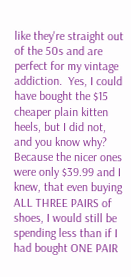like they're straight out of the 50s and are perfect for my vintage addiction.  Yes, I could have bought the $15 cheaper plain kitten heels, but I did not,  and you know why?  Because the nicer ones were only $39.99 and I knew, that even buying ALL THREE PAIRS of shoes, I would still be spending less than if I had bought ONE PAIR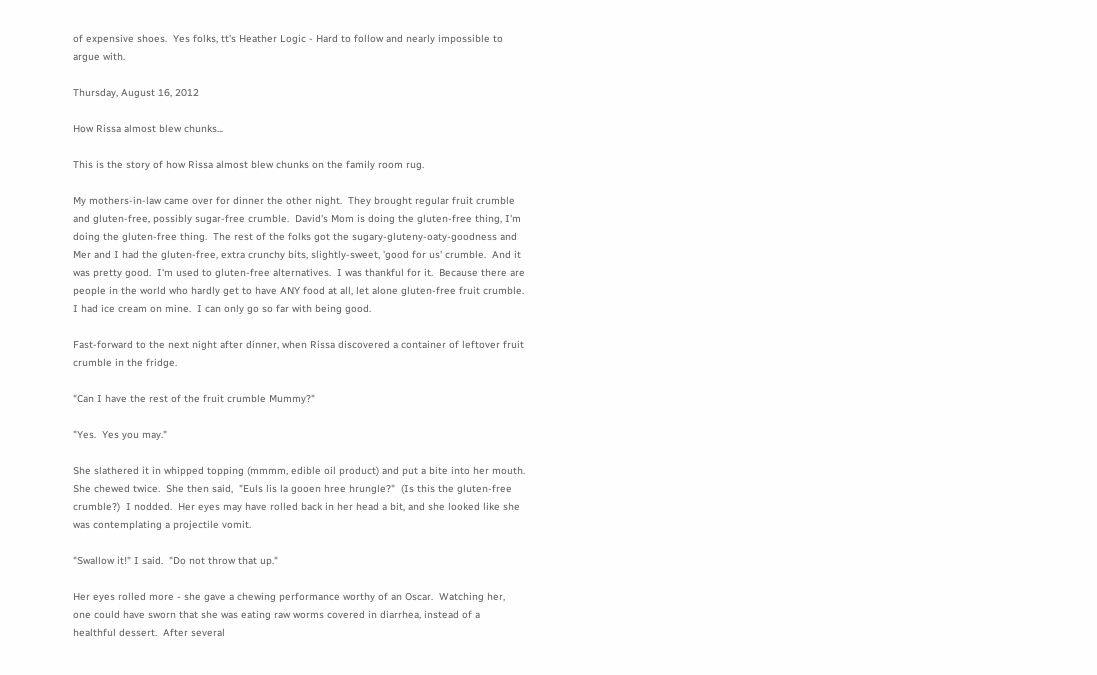of expensive shoes.  Yes folks, tt's Heather Logic - Hard to follow and nearly impossible to argue with.

Thursday, August 16, 2012

How Rissa almost blew chunks...

This is the story of how Rissa almost blew chunks on the family room rug.

My mothers-in-law came over for dinner the other night.  They brought regular fruit crumble and gluten-free, possibly sugar-free crumble.  David's Mom is doing the gluten-free thing, I'm doing the gluten-free thing.  The rest of the folks got the sugary-gluteny-oaty-goodness and Mer and I had the gluten-free, extra crunchy bits, slightly-sweet, 'good for us' crumble.  And it was pretty good.  I'm used to gluten-free alternatives.  I was thankful for it.  Because there are people in the world who hardly get to have ANY food at all, let alone gluten-free fruit crumble.  I had ice cream on mine.  I can only go so far with being good.

Fast-forward to the next night after dinner, when Rissa discovered a container of leftover fruit crumble in the fridge.

"Can I have the rest of the fruit crumble Mummy?"

"Yes.  Yes you may."

She slathered it in whipped topping (mmmm, edible oil product) and put a bite into her mouth.  She chewed twice.  She then said,  "Euls lis la gooen hree hrungle?"  (Is this the gluten-free crumble?)  I nodded.  Her eyes may have rolled back in her head a bit, and she looked like she was contemplating a projectile vomit.

"Swallow it!" I said.  "Do not throw that up."

Her eyes rolled more - she gave a chewing performance worthy of an Oscar.  Watching her, one could have sworn that she was eating raw worms covered in diarrhea, instead of a healthful dessert.  After several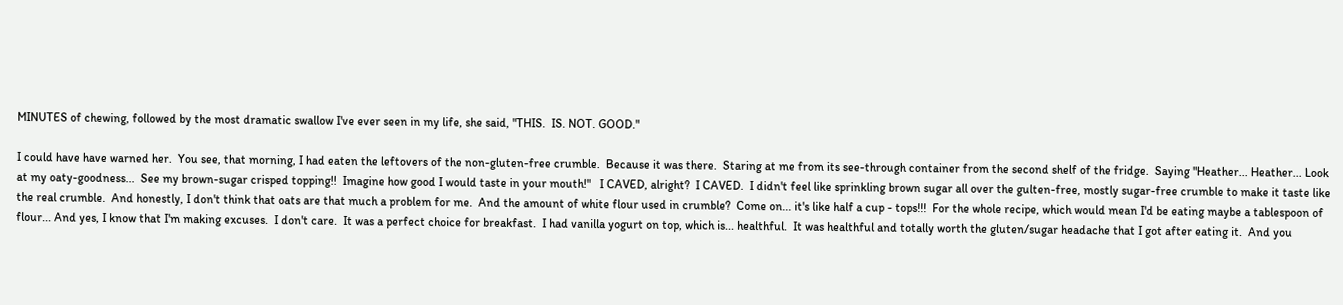MINUTES of chewing, followed by the most dramatic swallow I've ever seen in my life, she said, "THIS.  IS. NOT. GOOD."

I could have have warned her.  You see, that morning, I had eaten the leftovers of the non-gluten-free crumble.  Because it was there.  Staring at me from its see-through container from the second shelf of the fridge.  Saying "Heather... Heather... Look at my oaty-goodness...  See my brown-sugar crisped topping!!  Imagine how good I would taste in your mouth!"   I CAVED, alright?  I CAVED.  I didn't feel like sprinkling brown sugar all over the gulten-free, mostly sugar-free crumble to make it taste like the real crumble.  And honestly, I don't think that oats are that much a problem for me.  And the amount of white flour used in crumble?  Come on... it's like half a cup - tops!!!  For the whole recipe, which would mean I'd be eating maybe a tablespoon of flour... And yes, I know that I'm making excuses.  I don't care.  It was a perfect choice for breakfast.  I had vanilla yogurt on top, which is... healthful.  It was healthful and totally worth the gluten/sugar headache that I got after eating it.  And you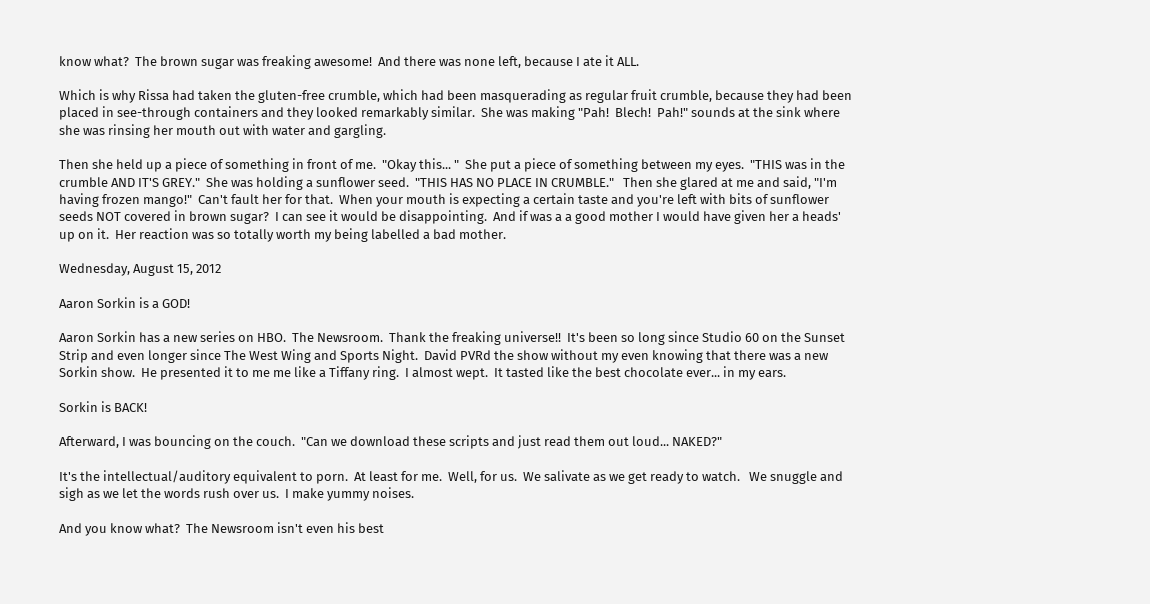know what?  The brown sugar was freaking awesome!  And there was none left, because I ate it ALL.

Which is why Rissa had taken the gluten-free crumble, which had been masquerading as regular fruit crumble, because they had been placed in see-through containers and they looked remarkably similar.  She was making "Pah!  Blech!  Pah!" sounds at the sink where she was rinsing her mouth out with water and gargling.

Then she held up a piece of something in front of me.  "Okay this... "  She put a piece of something between my eyes.  "THIS was in the crumble AND IT'S GREY."  She was holding a sunflower seed.  "THIS HAS NO PLACE IN CRUMBLE."   Then she glared at me and said, "I'm having frozen mango!"  Can't fault her for that.  When your mouth is expecting a certain taste and you're left with bits of sunflower seeds NOT covered in brown sugar?  I can see it would be disappointing.  And if was a a good mother I would have given her a heads' up on it.  Her reaction was so totally worth my being labelled a bad mother.

Wednesday, August 15, 2012

Aaron Sorkin is a GOD!

Aaron Sorkin has a new series on HBO.  The Newsroom.  Thank the freaking universe!!  It's been so long since Studio 60 on the Sunset Strip and even longer since The West Wing and Sports Night.  David PVRd the show without my even knowing that there was a new Sorkin show.  He presented it to me me like a Tiffany ring.  I almost wept.  It tasted like the best chocolate ever... in my ears.

Sorkin is BACK!

Afterward, I was bouncing on the couch.  "Can we download these scripts and just read them out loud... NAKED?"

It's the intellectual/auditory equivalent to porn.  At least for me.  Well, for us.  We salivate as we get ready to watch.   We snuggle and sigh as we let the words rush over us.  I make yummy noises.

And you know what?  The Newsroom isn't even his best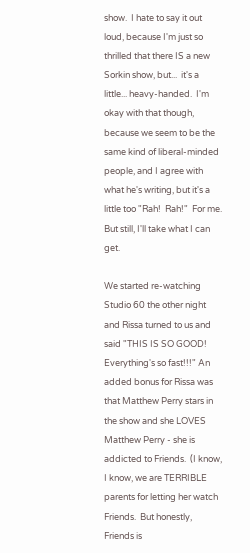show.  I hate to say it out loud, because I'm just so thrilled that there IS a new Sorkin show, but...  it's a little... heavy-handed.  I'm okay with that though, because we seem to be the same kind of liberal-minded people, and I agree with what he's writing, but it's a little too "Rah!  Rah!"  For me.  But still, I'll take what I can get.

We started re-watching Studio 60 the other night and Rissa turned to us and said "THIS IS SO GOOD!  Everything's so fast!!!" An added bonus for Rissa was that Matthew Perry stars in the show and she LOVES Matthew Perry - she is addicted to Friends.  (I know, I know, we are TERRIBLE parents for letting her watch Friends.  But honestly, Friends is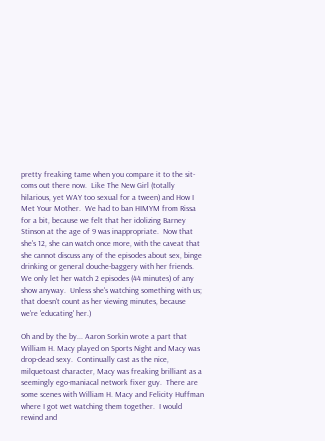pretty freaking tame when you compare it to the sit-coms out there now.  Like The New Girl (totally hilarious, yet WAY too sexual for a tween) and How I Met Your Mother.  We had to ban HIMYM from Rissa for a bit, because we felt that her idolizing Barney Stinson at the age of 9 was inappropriate.  Now that she's 12, she can watch once more, with the caveat that she cannot discuss any of the episodes about sex, binge drinking or general douche-baggery with her friends.  We only let her watch 2 episodes (44 minutes) of any show anyway.  Unless she's watching something with us; that doesn't count as her viewing minutes, because we're 'educating' her.)

Oh and by the by... Aaron Sorkin wrote a part that William H. Macy played on Sports Night and Macy was drop-dead sexy.  Continually cast as the nice, milquetoast character, Macy was freaking brilliant as a seemingly ego-maniacal network fixer guy.  There are some scenes with William H. Macy and Felicity Huffman where I got wet watching them together.  I would rewind and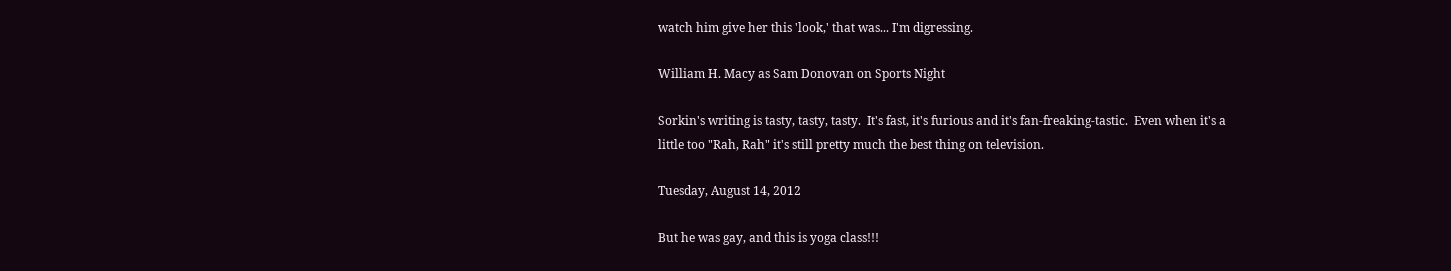watch him give her this 'look,' that was... I'm digressing.

William H. Macy as Sam Donovan on Sports Night

Sorkin's writing is tasty, tasty, tasty.  It's fast, it's furious and it's fan-freaking-tastic.  Even when it's a little too "Rah, Rah" it's still pretty much the best thing on television.

Tuesday, August 14, 2012

But he was gay, and this is yoga class!!!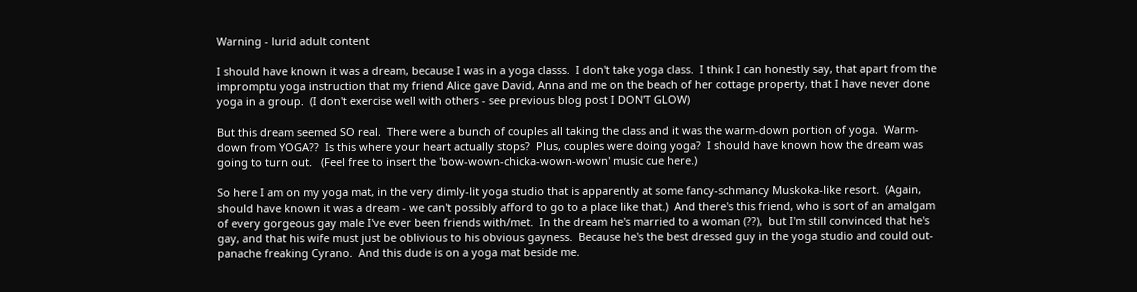Warning - lurid adult content

I should have known it was a dream, because I was in a yoga classs.  I don't take yoga class.  I think I can honestly say, that apart from the impromptu yoga instruction that my friend Alice gave David, Anna and me on the beach of her cottage property, that I have never done yoga in a group.  (I don't exercise well with others - see previous blog post I DON'T GLOW)

But this dream seemed SO real.  There were a bunch of couples all taking the class and it was the warm-down portion of yoga.  Warm-down from YOGA??  Is this where your heart actually stops?  Plus, couples were doing yoga?  I should have known how the dream was going to turn out.   (Feel free to insert the 'bow-wown-chicka-wown-wown' music cue here.)

So here I am on my yoga mat, in the very dimly-lit yoga studio that is apparently at some fancy-schmancy Muskoka-like resort.  (Again, should have known it was a dream - we can't possibly afford to go to a place like that.)  And there's this friend, who is sort of an amalgam of every gorgeous gay male I've ever been friends with/met.  In the dream he's married to a woman (??),  but I'm still convinced that he's gay, and that his wife must just be oblivious to his obvious gayness.  Because he's the best dressed guy in the yoga studio and could out-panache freaking Cyrano.  And this dude is on a yoga mat beside me.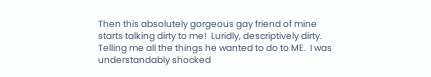Then this absolutely gorgeous gay friend of mine starts talking dirty to me!  Luridly, descriptively dirty.  Telling me all the things he wanted to do to ME.  I was understandably shocked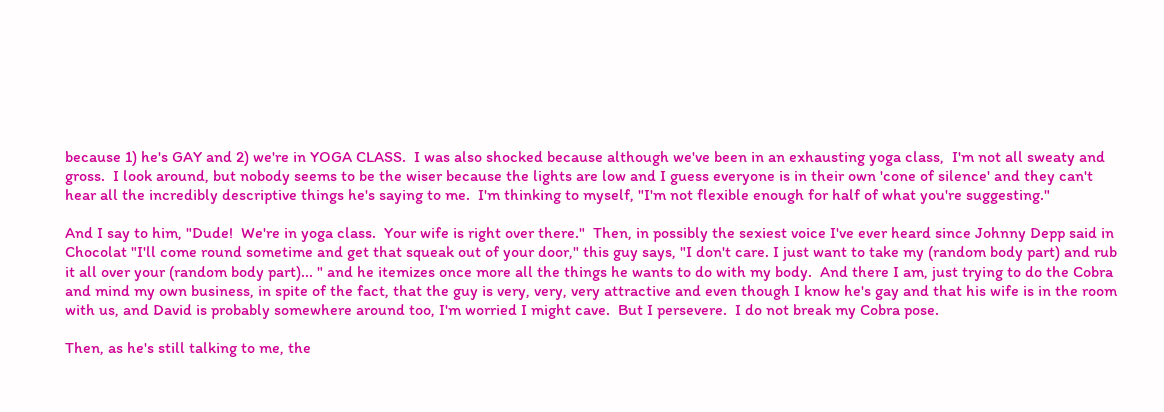because 1) he's GAY and 2) we're in YOGA CLASS.  I was also shocked because although we've been in an exhausting yoga class,  I'm not all sweaty and gross.  I look around, but nobody seems to be the wiser because the lights are low and I guess everyone is in their own 'cone of silence' and they can't hear all the incredibly descriptive things he's saying to me.  I'm thinking to myself, "I'm not flexible enough for half of what you're suggesting."

And I say to him, "Dude!  We're in yoga class.  Your wife is right over there."  Then, in possibly the sexiest voice I've ever heard since Johnny Depp said in Chocolat "I'll come round sometime and get that squeak out of your door," this guy says, "I don't care. I just want to take my (random body part) and rub it all over your (random body part)... " and he itemizes once more all the things he wants to do with my body.  And there I am, just trying to do the Cobra and mind my own business, in spite of the fact, that the guy is very, very, very attractive and even though I know he's gay and that his wife is in the room with us, and David is probably somewhere around too, I'm worried I might cave.  But I persevere.  I do not break my Cobra pose.

Then, as he's still talking to me, the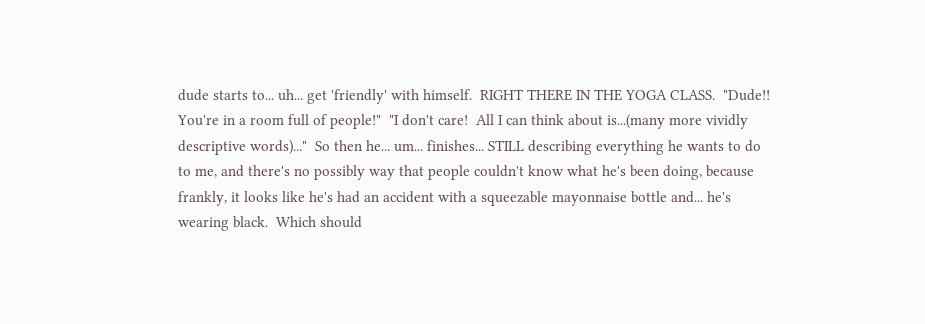dude starts to... uh... get 'friendly' with himself.  RIGHT THERE IN THE YOGA CLASS.  "Dude!!  You're in a room full of people!"  "I don't care!  All I can think about is...(many more vividly descriptive words)..."  So then he... um... finishes... STILL describing everything he wants to do to me, and there's no possibly way that people couldn't know what he's been doing, because frankly, it looks like he's had an accident with a squeezable mayonnaise bottle and... he's wearing black.  Which should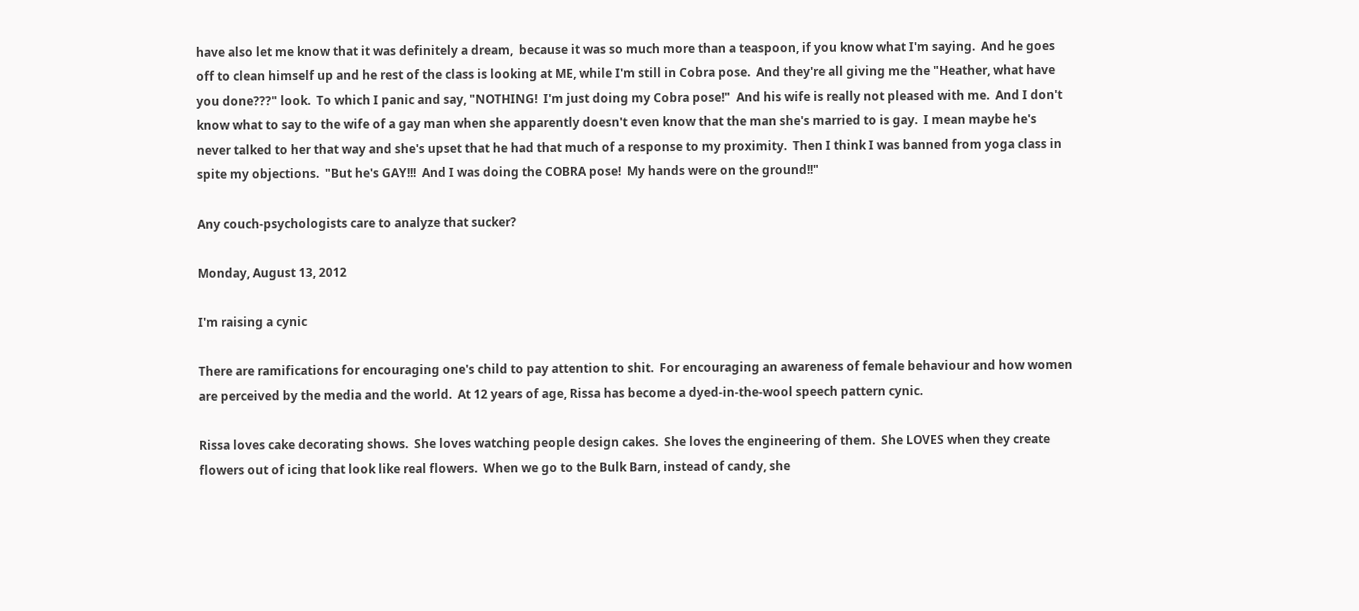have also let me know that it was definitely a dream,  because it was so much more than a teaspoon, if you know what I'm saying.  And he goes off to clean himself up and he rest of the class is looking at ME, while I'm still in Cobra pose.  And they're all giving me the "Heather, what have you done???" look.  To which I panic and say, "NOTHING!  I'm just doing my Cobra pose!"  And his wife is really not pleased with me.  And I don't know what to say to the wife of a gay man when she apparently doesn't even know that the man she's married to is gay.  I mean maybe he's never talked to her that way and she's upset that he had that much of a response to my proximity.  Then I think I was banned from yoga class in spite my objections.  "But he's GAY!!!  And I was doing the COBRA pose!  My hands were on the ground!!"

Any couch-psychologists care to analyze that sucker?

Monday, August 13, 2012

I'm raising a cynic

There are ramifications for encouraging one's child to pay attention to shit.  For encouraging an awareness of female behaviour and how women are perceived by the media and the world.  At 12 years of age, Rissa has become a dyed-in-the-wool speech pattern cynic.

Rissa loves cake decorating shows.  She loves watching people design cakes.  She loves the engineering of them.  She LOVES when they create flowers out of icing that look like real flowers.  When we go to the Bulk Barn, instead of candy, she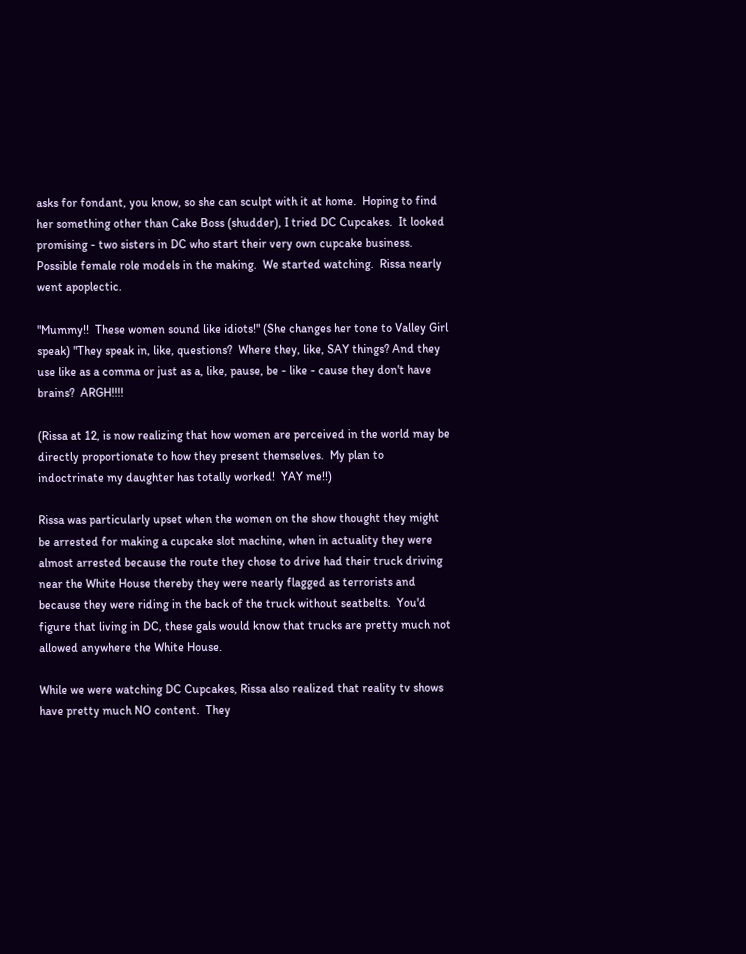asks for fondant, you know, so she can sculpt with it at home.  Hoping to find her something other than Cake Boss (shudder), I tried DC Cupcakes.  It looked promising - two sisters in DC who start their very own cupcake business.  Possible female role models in the making.  We started watching.  Rissa nearly went apoplectic.

"Mummy!!  These women sound like idiots!" (She changes her tone to Valley Girl speak) "They speak in, like, questions?  Where they, like, SAY things? And they use like as a comma or just as a, like, pause, be - like - cause they don't have brains?  ARGH!!!!

(Rissa at 12, is now realizing that how women are perceived in the world may be directly proportionate to how they present themselves.  My plan to indoctrinate my daughter has totally worked!  YAY me!!)

Rissa was particularly upset when the women on the show thought they might be arrested for making a cupcake slot machine, when in actuality they were almost arrested because the route they chose to drive had their truck driving near the White House thereby they were nearly flagged as terrorists and because they were riding in the back of the truck without seatbelts.  You'd figure that living in DC, these gals would know that trucks are pretty much not allowed anywhere the White House.

While we were watching DC Cupcakes, Rissa also realized that reality tv shows have pretty much NO content.  They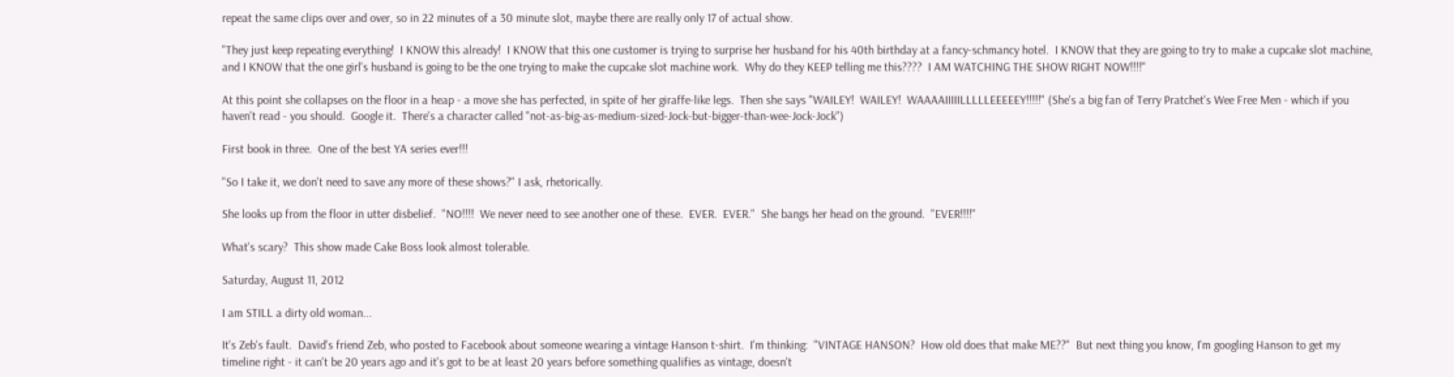repeat the same clips over and over, so in 22 minutes of a 30 minute slot, maybe there are really only 17 of actual show.

"They just keep repeating everything!  I KNOW this already!  I KNOW that this one customer is trying to surprise her husband for his 40th birthday at a fancy-schmancy hotel.  I KNOW that they are going to try to make a cupcake slot machine, and I KNOW that the one girl's husband is going to be the one trying to make the cupcake slot machine work.  Why do they KEEP telling me this????  I AM WATCHING THE SHOW RIGHT NOW!!!!"

At this point she collapses on the floor in a heap - a move she has perfected, in spite of her giraffe-like legs.  Then she says "WAILEY!  WAILEY!  WAAAAIIIIILLLLLEEEEEY!!!!!" (She's a big fan of Terry Pratchet's Wee Free Men - which if you haven't read - you should.  Google it.  There's a character called "not-as-big-as-medium-sized-Jock-but-bigger-than-wee-Jock-Jock")

First book in three.  One of the best YA series ever!!!

"So I take it, we don't need to save any more of these shows?" I ask, rhetorically.

She looks up from the floor in utter disbelief.  "NO!!!!  We never need to see another one of these.  EVER.  EVER."  She bangs her head on the ground.  "EVER!!!!"

What's scary?  This show made Cake Boss look almost tolerable.

Saturday, August 11, 2012

I am STILL a dirty old woman...

It's Zeb's fault.  David's friend Zeb, who posted to Facebook about someone wearing a vintage Hanson t-shirt.  I'm thinking:  "VINTAGE HANSON?  How old does that make ME??"  But next thing you know, I'm googling Hanson to get my timeline right - it can't be 20 years ago and it's got to be at least 20 years before something qualifies as vintage, doesn't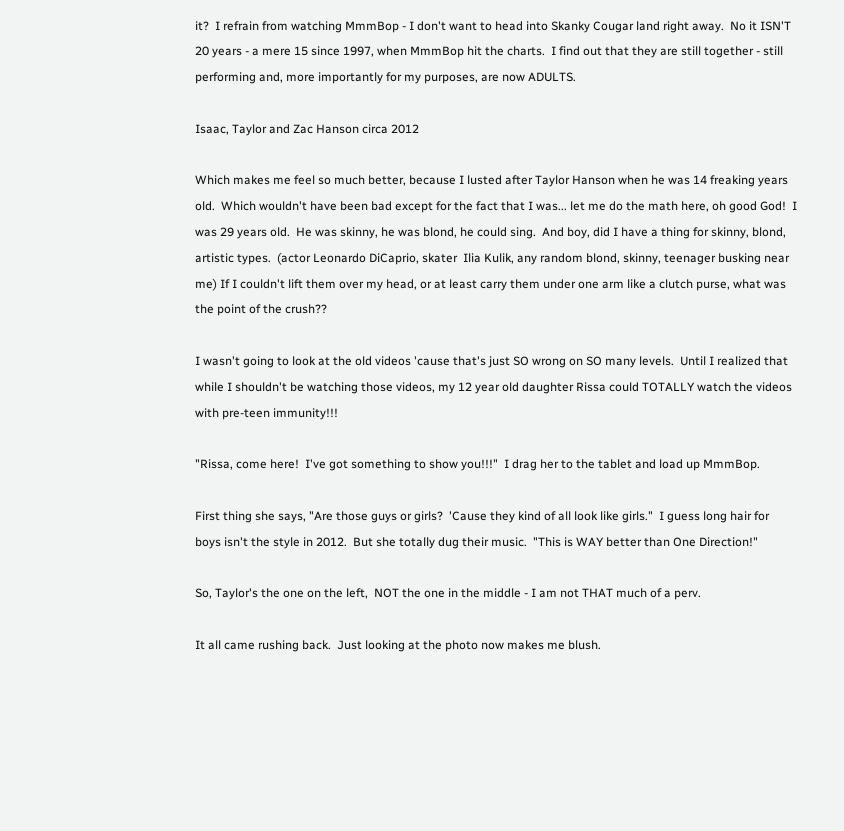it?  I refrain from watching MmmBop - I don't want to head into Skanky Cougar land right away.  No it ISN'T 20 years - a mere 15 since 1997, when MmmBop hit the charts.  I find out that they are still together - still performing and, more importantly for my purposes, are now ADULTS.

Isaac, Taylor and Zac Hanson circa 2012

Which makes me feel so much better, because I lusted after Taylor Hanson when he was 14 freaking years old.  Which wouldn't have been bad except for the fact that I was... let me do the math here, oh good God!  I was 29 years old.  He was skinny, he was blond, he could sing.  And boy, did I have a thing for skinny, blond, artistic types.  (actor Leonardo DiCaprio, skater  Ilia Kulik, any random blond, skinny, teenager busking near me) If I couldn't lift them over my head, or at least carry them under one arm like a clutch purse, what was the point of the crush??

I wasn't going to look at the old videos 'cause that's just SO wrong on SO many levels.  Until I realized that while I shouldn't be watching those videos, my 12 year old daughter Rissa could TOTALLY watch the videos with pre-teen immunity!!!

"Rissa, come here!  I've got something to show you!!!"  I drag her to the tablet and load up MmmBop.

First thing she says, "Are those guys or girls?  'Cause they kind of all look like girls."  I guess long hair for boys isn't the style in 2012.  But she totally dug their music.  "This is WAY better than One Direction!"

So, Taylor's the one on the left,  NOT the one in the middle - I am not THAT much of a perv.

It all came rushing back.  Just looking at the photo now makes me blush.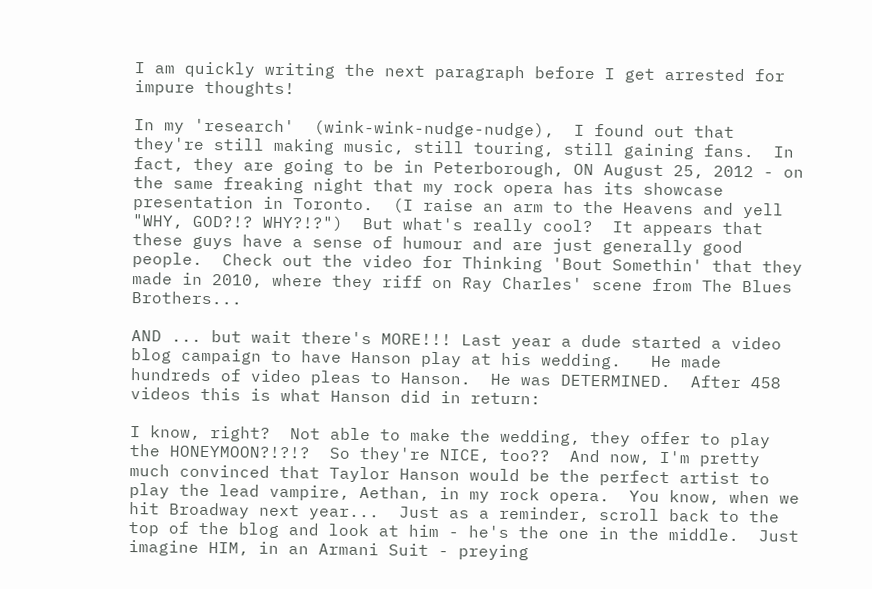I am quickly writing the next paragraph before I get arrested for impure thoughts!

In my 'research'  (wink-wink-nudge-nudge),  I found out that they're still making music, still touring, still gaining fans.  In fact, they are going to be in Peterborough, ON August 25, 2012 - on the same freaking night that my rock opera has its showcase presentation in Toronto.  (I raise an arm to the Heavens and yell "WHY, GOD?!? WHY?!?")  But what's really cool?  It appears that these guys have a sense of humour and are just generally good people.  Check out the video for Thinking 'Bout Somethin' that they made in 2010, where they riff on Ray Charles' scene from The Blues Brothers...

AND ... but wait there's MORE!!! Last year a dude started a video blog campaign to have Hanson play at his wedding.   He made hundreds of video pleas to Hanson.  He was DETERMINED.  After 458 videos this is what Hanson did in return:

I know, right?  Not able to make the wedding, they offer to play the HONEYMOON?!?!?  So they're NICE, too??  And now, I'm pretty much convinced that Taylor Hanson would be the perfect artist to play the lead vampire, Aethan, in my rock opera.  You know, when we hit Broadway next year...  Just as a reminder, scroll back to the top of the blog and look at him - he's the one in the middle.  Just imagine HIM, in an Armani Suit - preying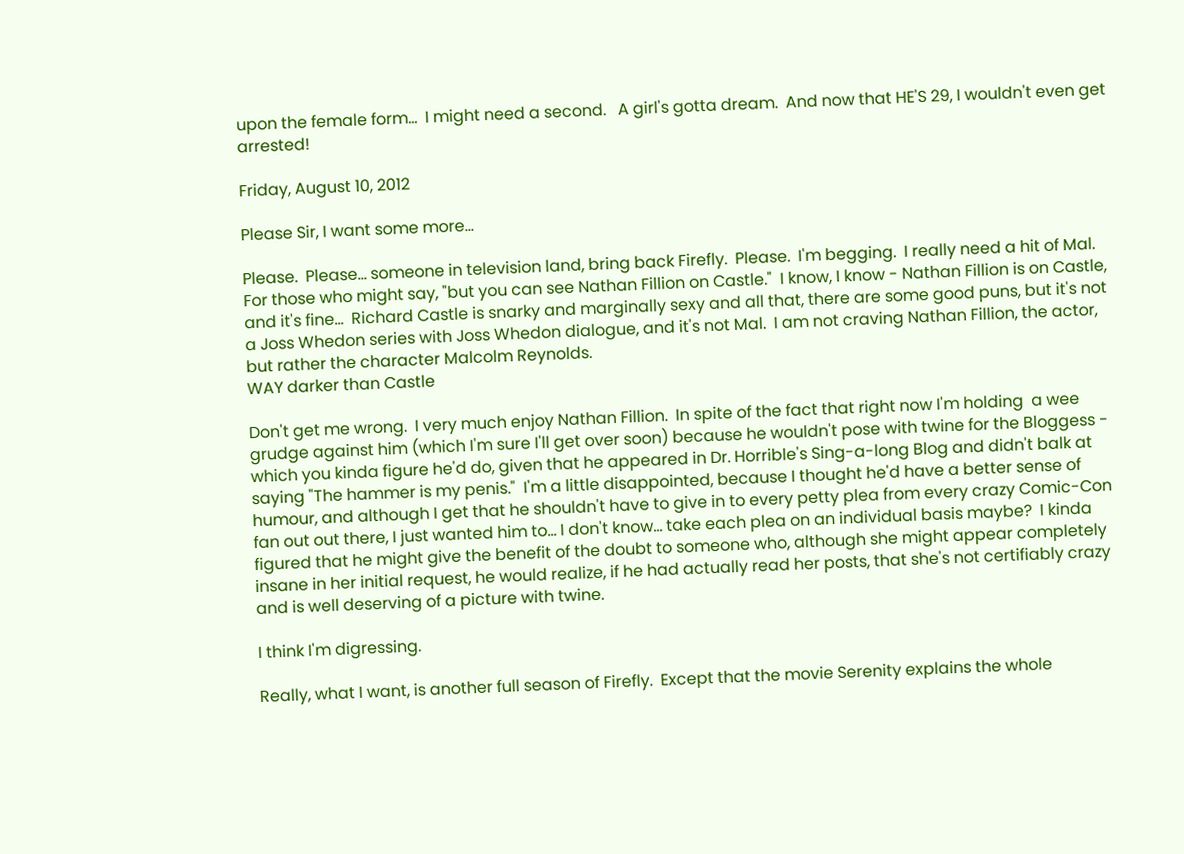upon the female form...  I might need a second.   A girl's gotta dream.  And now that HE'S 29, I wouldn't even get arrested!

Friday, August 10, 2012

Please Sir, I want some more...

Please.  Please... someone in television land, bring back Firefly.  Please.  I'm begging.  I really need a hit of Mal.  For those who might say, "but you can see Nathan Fillion on Castle."  I know, I know - Nathan Fillion is on Castle, and it's fine...  Richard Castle is snarky and marginally sexy and all that, there are some good puns, but it's not a Joss Whedon series with Joss Whedon dialogue, and it's not Mal.  I am not craving Nathan Fillion, the actor, but rather the character Malcolm Reynolds.
WAY darker than Castle

Don't get me wrong.  I very much enjoy Nathan Fillion.  In spite of the fact that right now I'm holding  a wee grudge against him (which I'm sure I'll get over soon) because he wouldn't pose with twine for the Bloggess - which you kinda figure he'd do, given that he appeared in Dr. Horrible's Sing-a-long Blog and didn't balk at saying "The hammer is my penis."  I'm a little disappointed, because I thought he'd have a better sense of humour, and although I get that he shouldn't have to give in to every petty plea from every crazy Comic-Con fan out out there, I just wanted him to... I don't know... take each plea on an individual basis maybe?  I kinda figured that he might give the benefit of the doubt to someone who, although she might appear completely insane in her initial request, he would realize, if he had actually read her posts, that she's not certifiably crazy and is well deserving of a picture with twine.

I think I'm digressing.

Really, what I want, is another full season of Firefly.  Except that the movie Serenity explains the whole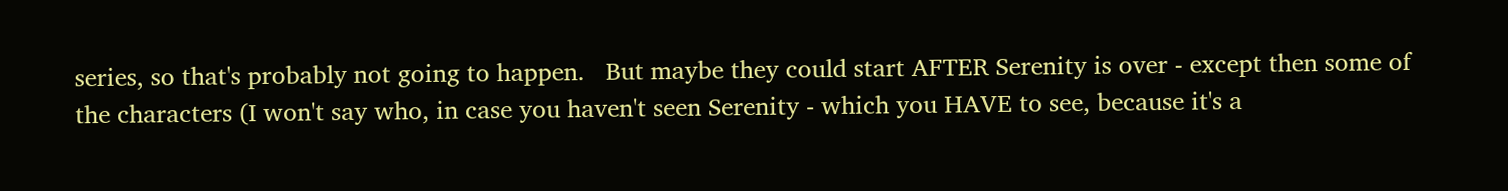series, so that's probably not going to happen.   But maybe they could start AFTER Serenity is over - except then some of the characters (I won't say who, in case you haven't seen Serenity - which you HAVE to see, because it's a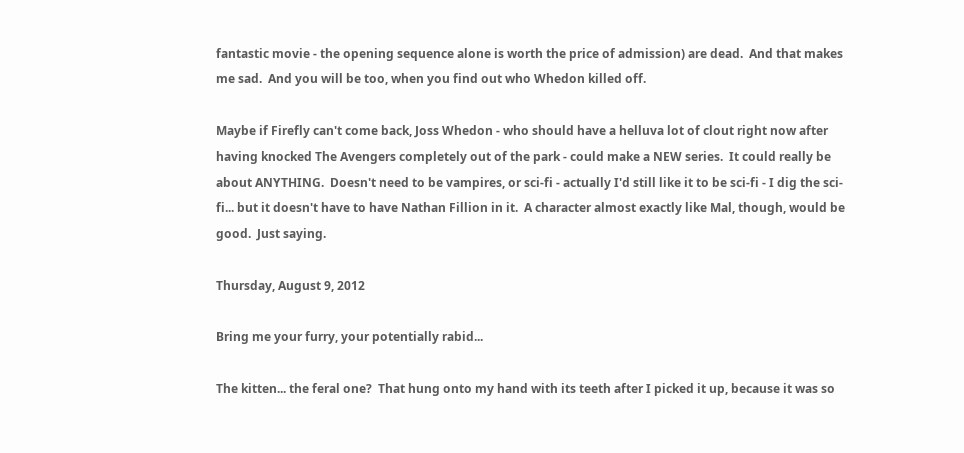fantastic movie - the opening sequence alone is worth the price of admission) are dead.  And that makes me sad.  And you will be too, when you find out who Whedon killed off.

Maybe if Firefly can't come back, Joss Whedon - who should have a helluva lot of clout right now after having knocked The Avengers completely out of the park - could make a NEW series.  It could really be about ANYTHING.  Doesn't need to be vampires, or sci-fi - actually I'd still like it to be sci-fi - I dig the sci-fi... but it doesn't have to have Nathan Fillion in it.  A character almost exactly like Mal, though, would be good.  Just saying.

Thursday, August 9, 2012

Bring me your furry, your potentially rabid...

The kitten... the feral one?  That hung onto my hand with its teeth after I picked it up, because it was so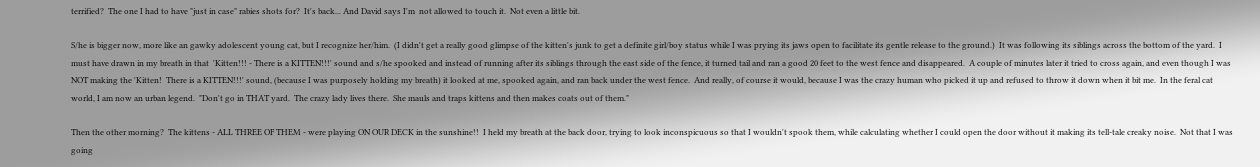terrified?  The one I had to have "just in case" rabies shots for?  It's back... And David says I'm  not allowed to touch it.  Not even a little bit.

S/he is bigger now, more like an gawky adolescent young cat, but I recognize her/him.  (I didn't get a really good glimpse of the kitten's junk to get a definite girl/boy status while I was prying its jaws open to facilitate its gentle release to the ground.)  It was following its siblings across the bottom of the yard.  I must have drawn in my breath in that  'Kitten!!! - There is a KITTEN!!!' sound and s/he spooked and instead of running after its siblings through the east side of the fence, it turned tail and ran a good 20 feet to the west fence and disappeared.  A couple of minutes later it tried to cross again, and even though I was NOT making the 'Kitten!  There is a KITTEN!!!' sound, (because I was purposely holding my breath) it looked at me, spooked again, and ran back under the west fence.  And really, of course it would, because I was the crazy human who picked it up and refused to throw it down when it bit me.  In the feral cat world, I am now an urban legend.  "Don't go in THAT yard.  The crazy lady lives there.  She mauls and traps kittens and then makes coats out of them."

Then the other morning?  The kittens - ALL THREE OF THEM - were playing ON OUR DECK in the sunshine!!  I held my breath at the back door, trying to look inconspicuous so that I wouldn't spook them, while calculating whether I could open the door without it making its tell-tale creaky noise.  Not that I was going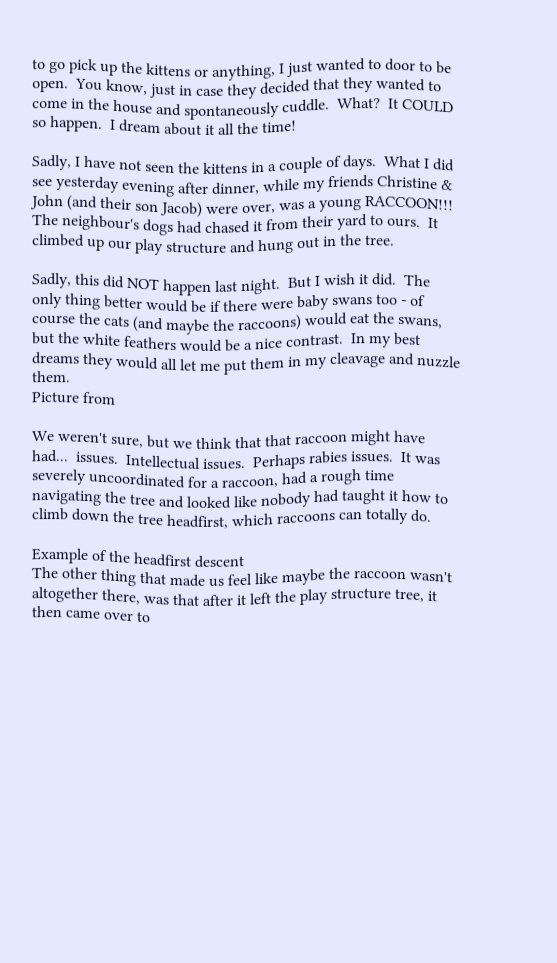to go pick up the kittens or anything, I just wanted to door to be open.  You know, just in case they decided that they wanted to come in the house and spontaneously cuddle.  What?  It COULD so happen.  I dream about it all the time!

Sadly, I have not seen the kittens in a couple of days.  What I did see yesterday evening after dinner, while my friends Christine & John (and their son Jacob) were over, was a young RACCOON!!!  The neighbour's dogs had chased it from their yard to ours.  It climbed up our play structure and hung out in the tree.

Sadly, this did NOT happen last night.  But I wish it did.  The only thing better would be if there were baby swans too - of course the cats (and maybe the raccoons) would eat the swans, but the white feathers would be a nice contrast.  In my best dreams they would all let me put them in my cleavage and nuzzle them.
Picture from

We weren't sure, but we think that that raccoon might have had...  issues.  Intellectual issues.  Perhaps rabies issues.  It was severely uncoordinated for a raccoon, had a rough time navigating the tree and looked like nobody had taught it how to climb down the tree headfirst, which raccoons can totally do.

Example of the headfirst descent
The other thing that made us feel like maybe the raccoon wasn't altogether there, was that after it left the play structure tree, it then came over to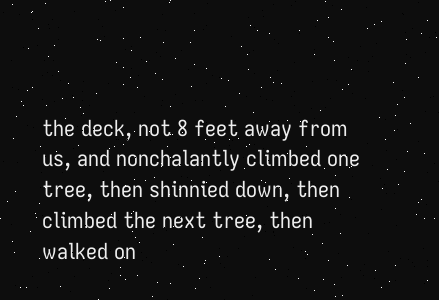the deck, not 8 feet away from us, and nonchalantly climbed one tree, then shinnied down, then climbed the next tree, then walked on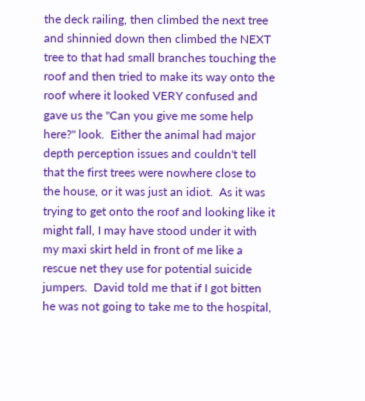the deck railing, then climbed the next tree and shinnied down then climbed the NEXT tree to that had small branches touching the roof and then tried to make its way onto the roof where it looked VERY confused and gave us the "Can you give me some help here?" look.  Either the animal had major depth perception issues and couldn't tell that the first trees were nowhere close to the house, or it was just an idiot.  As it was trying to get onto the roof and looking like it might fall, I may have stood under it with my maxi skirt held in front of me like a rescue net they use for potential suicide jumpers.  David told me that if I got bitten he was not going to take me to the hospital,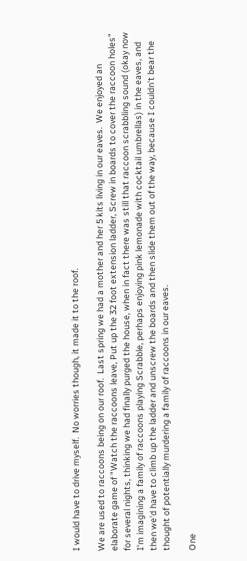I would have to drive myself.  No worries though, it made it to the roof.

We are used to raccoons being on our roof.  Last spring we had a mother and her 5 kits living in our eaves.  We enjoyed an elaborate game of "Watch the raccoons leave, Put up the 32 foot extension ladder, Screw in boards to cover the raccoon holes" for several nights, thinking we had finally purged the house, when in fact there was still that raccoon scrabbling sound (okay now I'm imagining a family of raccoons playing Scrabble, perhaps enjoying pink lemonade with cocktail umbrellas) in the eaves, and then we'd have to climb up the ladder and unscrew the boards and then slide them out of the way, because I couldn't bear the thought of potentially murdering a family of raccoons in our eaves.

One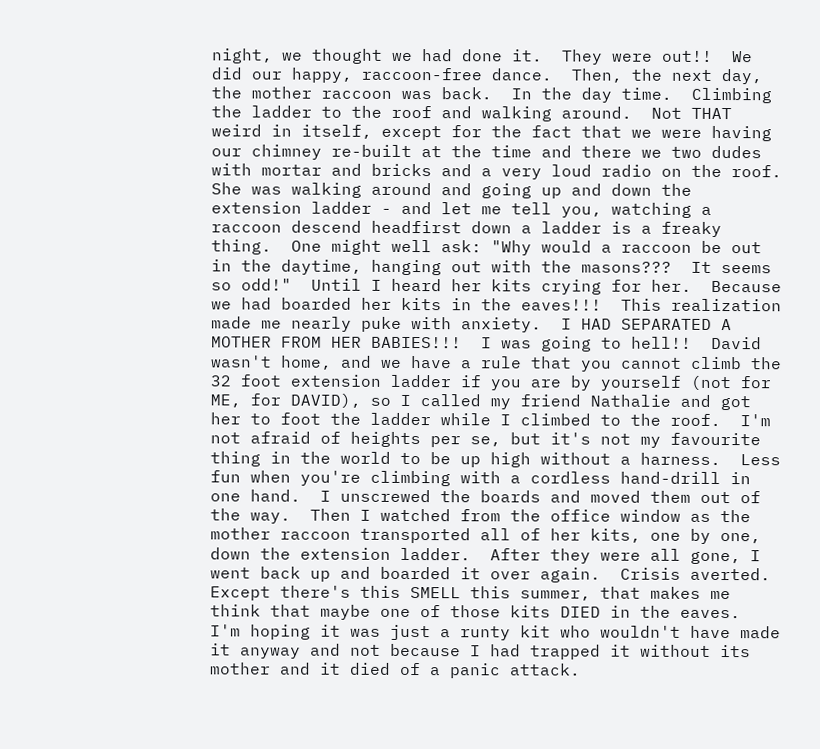night, we thought we had done it.  They were out!!  We did our happy, raccoon-free dance.  Then, the next day, the mother raccoon was back.  In the day time.  Climbing the ladder to the roof and walking around.  Not THAT weird in itself, except for the fact that we were having our chimney re-built at the time and there we two dudes with mortar and bricks and a very loud radio on the roof.  She was walking around and going up and down the extension ladder - and let me tell you, watching a raccoon descend headfirst down a ladder is a freaky thing.  One might well ask: "Why would a raccoon be out in the daytime, hanging out with the masons???  It seems so odd!"  Until I heard her kits crying for her.  Because we had boarded her kits in the eaves!!!  This realization made me nearly puke with anxiety.  I HAD SEPARATED A MOTHER FROM HER BABIES!!!  I was going to hell!!  David wasn't home, and we have a rule that you cannot climb the 32 foot extension ladder if you are by yourself (not for ME, for DAVID), so I called my friend Nathalie and got her to foot the ladder while I climbed to the roof.  I'm not afraid of heights per se, but it's not my favourite thing in the world to be up high without a harness.  Less fun when you're climbing with a cordless hand-drill in one hand.  I unscrewed the boards and moved them out of the way.  Then I watched from the office window as the mother raccoon transported all of her kits, one by one, down the extension ladder.  After they were all gone, I went back up and boarded it over again.  Crisis averted.  Except there's this SMELL this summer, that makes me think that maybe one of those kits DIED in the eaves.  I'm hoping it was just a runty kit who wouldn't have made it anyway and not because I had trapped it without its mother and it died of a panic attack.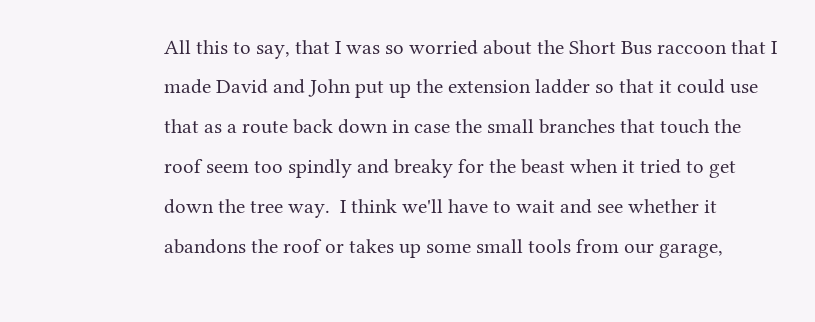All this to say, that I was so worried about the Short Bus raccoon that I made David and John put up the extension ladder so that it could use that as a route back down in case the small branches that touch the roof seem too spindly and breaky for the beast when it tried to get down the tree way.  I think we'll have to wait and see whether it abandons the roof or takes up some small tools from our garage,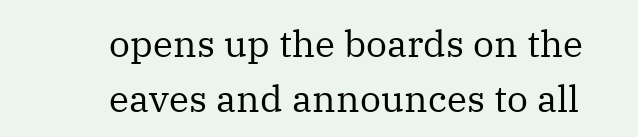opens up the boards on the eaves and announces to all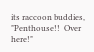its raccoon buddies,  "Penthouse!!  Over here!"